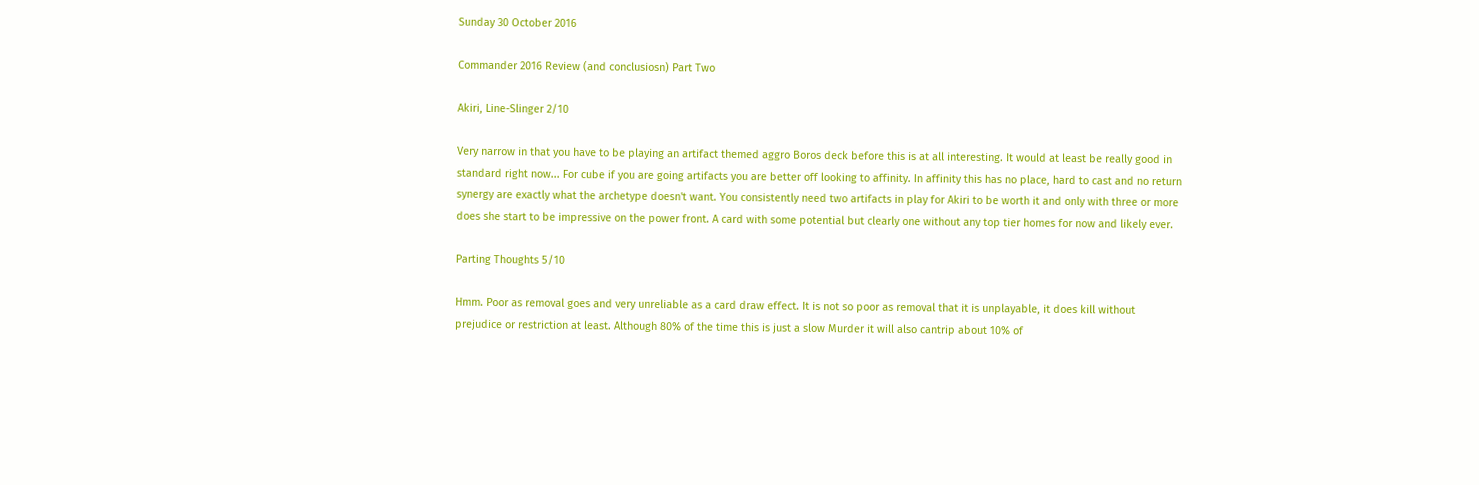Sunday 30 October 2016

Commander 2016 Review (and conclusiosn) Part Two

Akiri, Line-Slinger 2/10

Very narrow in that you have to be playing an artifact themed aggro Boros deck before this is at all interesting. It would at least be really good in standard right now... For cube if you are going artifacts you are better off looking to affinity. In affinity this has no place, hard to cast and no return synergy are exactly what the archetype doesn't want. You consistently need two artifacts in play for Akiri to be worth it and only with three or more does she start to be impressive on the power front. A card with some potential but clearly one without any top tier homes for now and likely ever.

Parting Thoughts 5/10

Hmm. Poor as removal goes and very unreliable as a card draw effect. It is not so poor as removal that it is unplayable, it does kill without prejudice or restriction at least. Although 80% of the time this is just a slow Murder it will also cantrip about 10% of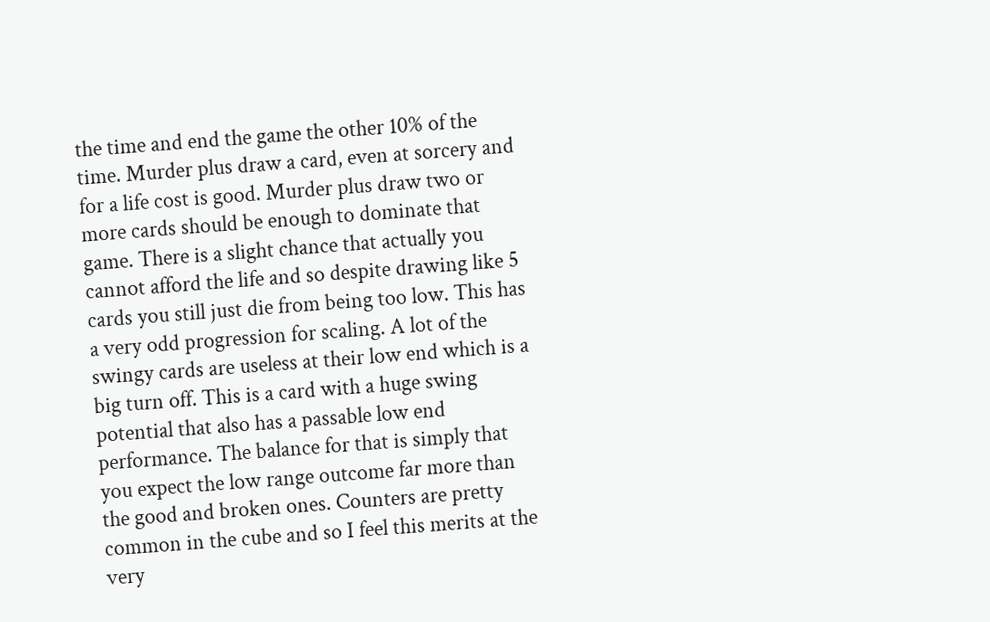the time and end the game the other 10% of the time. Murder plus draw a card, even at sorcery and for a life cost is good. Murder plus draw two or more cards should be enough to dominate that game. There is a slight chance that actually you cannot afford the life and so despite drawing like 5 cards you still just die from being too low. This has a very odd progression for scaling. A lot of the swingy cards are useless at their low end which is a big turn off. This is a card with a huge swing potential that also has a passable low end performance. The balance for that is simply that you expect the low range outcome far more than the good and broken ones. Counters are pretty common in the cube and so I feel this merits at the very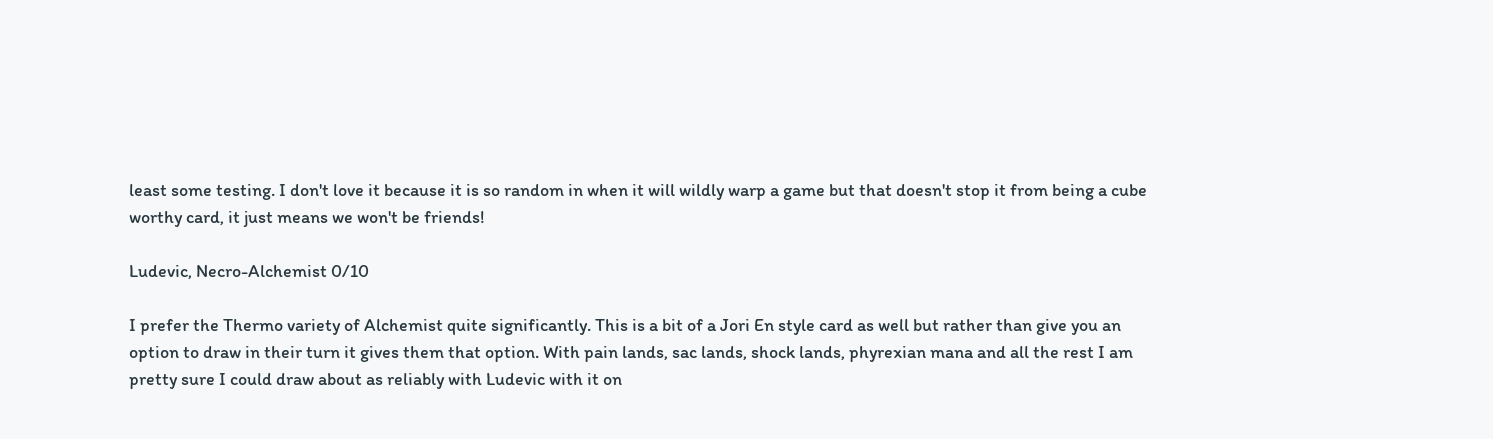least some testing. I don't love it because it is so random in when it will wildly warp a game but that doesn't stop it from being a cube worthy card, it just means we won't be friends!

Ludevic, Necro-Alchemist 0/10

I prefer the Thermo variety of Alchemist quite significantly. This is a bit of a Jori En style card as well but rather than give you an option to draw in their turn it gives them that option. With pain lands, sac lands, shock lands, phyrexian mana and all the rest I am pretty sure I could draw about as reliably with Ludevic with it on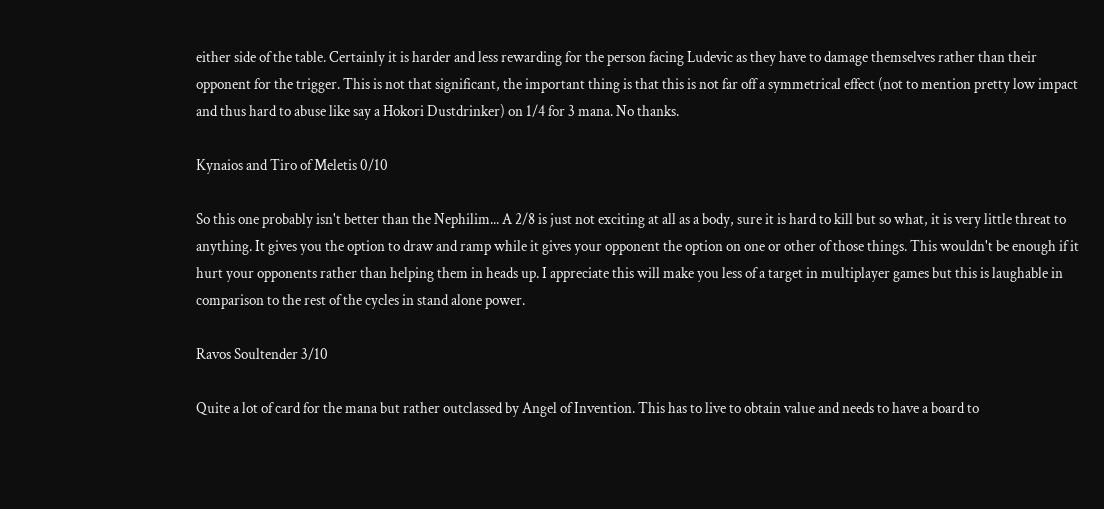either side of the table. Certainly it is harder and less rewarding for the person facing Ludevic as they have to damage themselves rather than their opponent for the trigger. This is not that significant, the important thing is that this is not far off a symmetrical effect (not to mention pretty low impact and thus hard to abuse like say a Hokori Dustdrinker) on 1/4 for 3 mana. No thanks.

Kynaios and Tiro of Meletis 0/10

So this one probably isn't better than the Nephilim... A 2/8 is just not exciting at all as a body, sure it is hard to kill but so what, it is very little threat to anything. It gives you the option to draw and ramp while it gives your opponent the option on one or other of those things. This wouldn't be enough if it hurt your opponents rather than helping them in heads up. I appreciate this will make you less of a target in multiplayer games but this is laughable in comparison to the rest of the cycles in stand alone power.

Ravos Soultender 3/10

Quite a lot of card for the mana but rather outclassed by Angel of Invention. This has to live to obtain value and needs to have a board to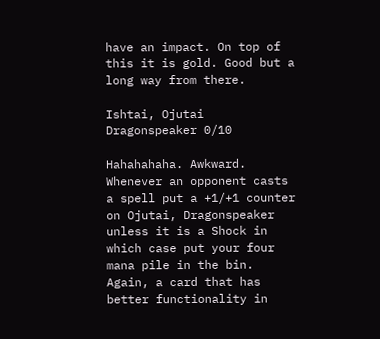have an impact. On top of this it is gold. Good but a long way from there.

Ishtai, Ojutai Dragonspeaker 0/10

Hahahahaha. Awkward. Whenever an opponent casts a spell put a +1/+1 counter on Ojutai, Dragonspeaker unless it is a Shock in which case put your four mana pile in the bin. Again, a card that has better functionality in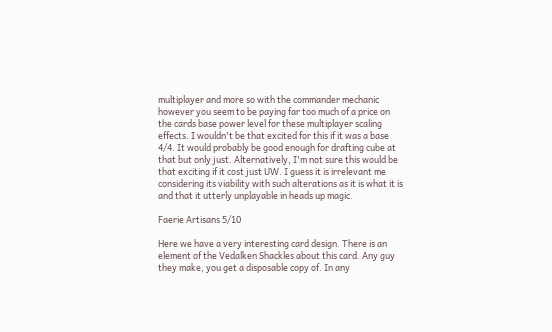multiplayer and more so with the commander mechanic however you seem to be paying far too much of a price on the cards base power level for these multiplayer scaling effects. I wouldn't be that excited for this if it was a base 4/4. It would probably be good enough for drafting cube at that but only just. Alternatively, I'm not sure this would be that exciting if it cost just UW. I guess it is irrelevant me considering its viability with such alterations as it is what it is and that it utterly unplayable in heads up magic.

Faerie Artisans 5/10

Here we have a very interesting card design. There is an element of the Vedalken Shackles about this card. Any guy they make, you get a disposable copy of. In any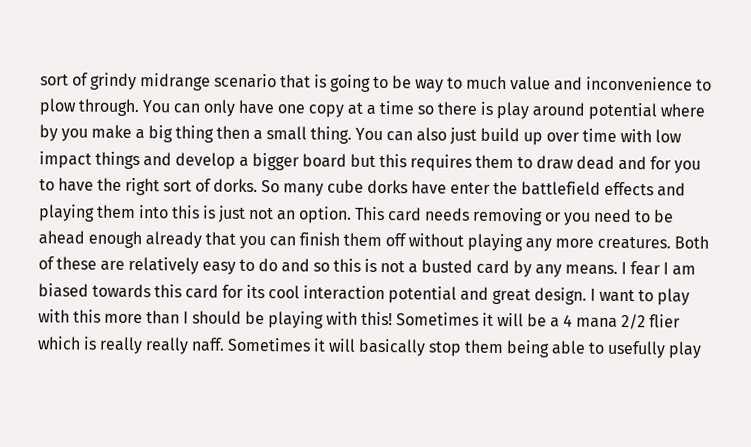sort of grindy midrange scenario that is going to be way to much value and inconvenience to plow through. You can only have one copy at a time so there is play around potential where by you make a big thing then a small thing. You can also just build up over time with low impact things and develop a bigger board but this requires them to draw dead and for you to have the right sort of dorks. So many cube dorks have enter the battlefield effects and playing them into this is just not an option. This card needs removing or you need to be ahead enough already that you can finish them off without playing any more creatures. Both of these are relatively easy to do and so this is not a busted card by any means. I fear I am biased towards this card for its cool interaction potential and great design. I want to play with this more than I should be playing with this! Sometimes it will be a 4 mana 2/2 flier which is really really naff. Sometimes it will basically stop them being able to usefully play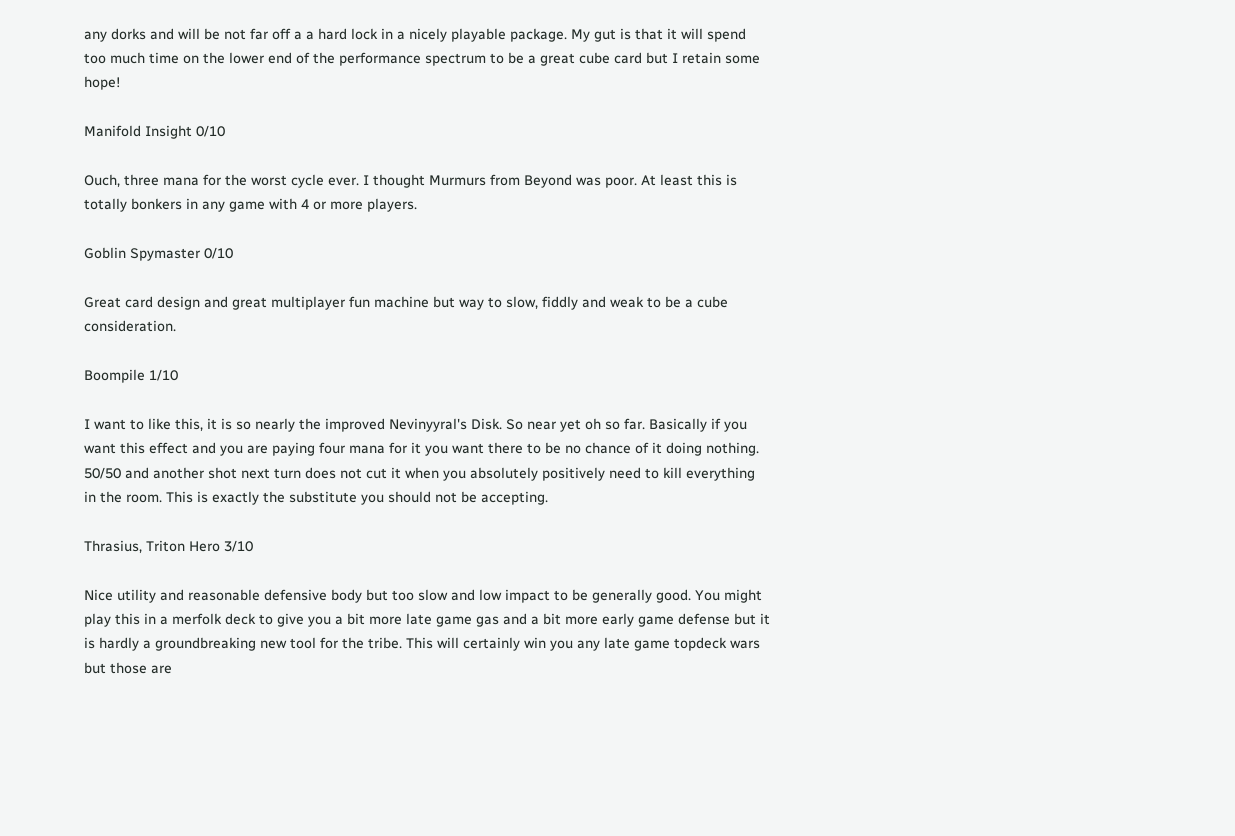any dorks and will be not far off a a hard lock in a nicely playable package. My gut is that it will spend too much time on the lower end of the performance spectrum to be a great cube card but I retain some hope!

Manifold Insight 0/10

Ouch, three mana for the worst cycle ever. I thought Murmurs from Beyond was poor. At least this is totally bonkers in any game with 4 or more players.

Goblin Spymaster 0/10

Great card design and great multiplayer fun machine but way to slow, fiddly and weak to be a cube consideration.

Boompile 1/10

I want to like this, it is so nearly the improved Nevinyyral's Disk. So near yet oh so far. Basically if you want this effect and you are paying four mana for it you want there to be no chance of it doing nothing. 50/50 and another shot next turn does not cut it when you absolutely positively need to kill everything in the room. This is exactly the substitute you should not be accepting.

Thrasius, Triton Hero 3/10

Nice utility and reasonable defensive body but too slow and low impact to be generally good. You might play this in a merfolk deck to give you a bit more late game gas and a bit more early game defense but it is hardly a groundbreaking new tool for the tribe. This will certainly win you any late game topdeck wars but those are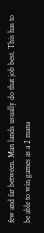few and far between. Man lands usually do that job best. This has to be able to win games as a 2 mana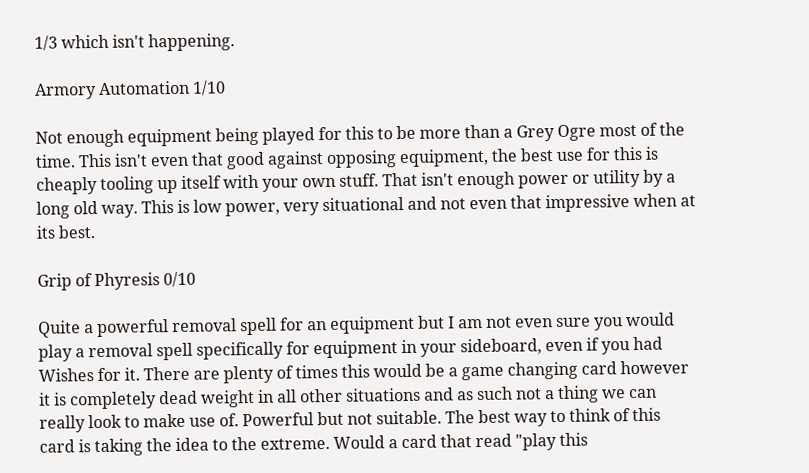1/3 which isn't happening.

Armory Automation 1/10

Not enough equipment being played for this to be more than a Grey Ogre most of the time. This isn't even that good against opposing equipment, the best use for this is cheaply tooling up itself with your own stuff. That isn't enough power or utility by a long old way. This is low power, very situational and not even that impressive when at its best.

Grip of Phyresis 0/10

Quite a powerful removal spell for an equipment but I am not even sure you would play a removal spell specifically for equipment in your sideboard, even if you had Wishes for it. There are plenty of times this would be a game changing card however it is completely dead weight in all other situations and as such not a thing we can really look to make use of. Powerful but not suitable. The best way to think of this card is taking the idea to the extreme. Would a card that read "play this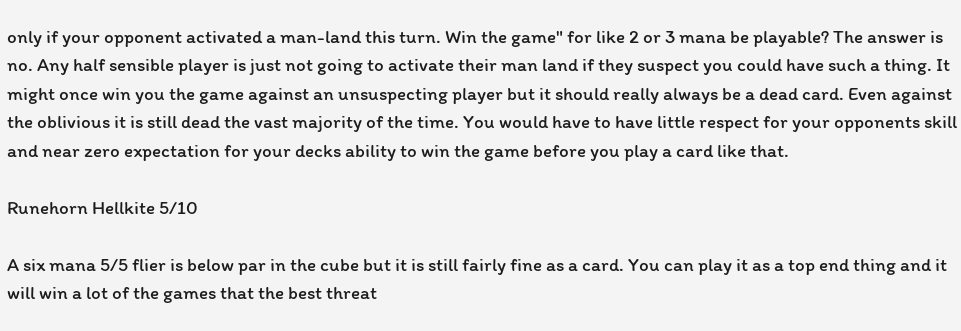only if your opponent activated a man-land this turn. Win the game" for like 2 or 3 mana be playable? The answer is no. Any half sensible player is just not going to activate their man land if they suspect you could have such a thing. It might once win you the game against an unsuspecting player but it should really always be a dead card. Even against the oblivious it is still dead the vast majority of the time. You would have to have little respect for your opponents skill and near zero expectation for your decks ability to win the game before you play a card like that.

Runehorn Hellkite 5/10

A six mana 5/5 flier is below par in the cube but it is still fairly fine as a card. You can play it as a top end thing and it will win a lot of the games that the best threat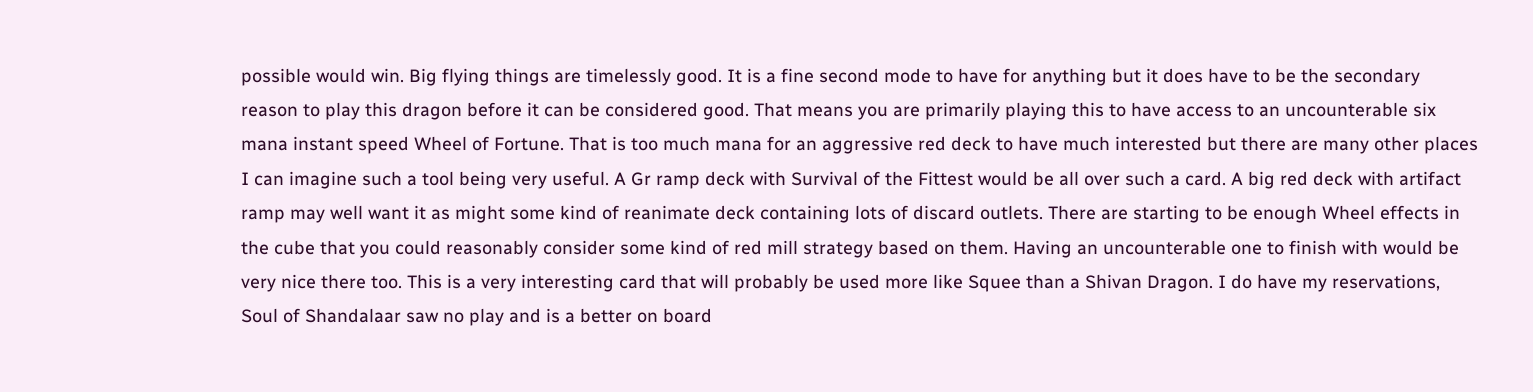possible would win. Big flying things are timelessly good. It is a fine second mode to have for anything but it does have to be the secondary reason to play this dragon before it can be considered good. That means you are primarily playing this to have access to an uncounterable six mana instant speed Wheel of Fortune. That is too much mana for an aggressive red deck to have much interested but there are many other places I can imagine such a tool being very useful. A Gr ramp deck with Survival of the Fittest would be all over such a card. A big red deck with artifact ramp may well want it as might some kind of reanimate deck containing lots of discard outlets. There are starting to be enough Wheel effects in the cube that you could reasonably consider some kind of red mill strategy based on them. Having an uncounterable one to finish with would be very nice there too. This is a very interesting card that will probably be used more like Squee than a Shivan Dragon. I do have my reservations, Soul of Shandalaar saw no play and is a better on board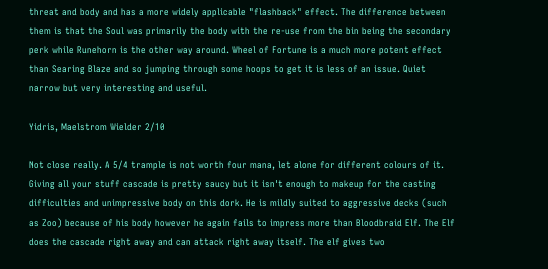threat and body and has a more widely applicable "flashback" effect. The difference between them is that the Soul was primarily the body with the re-use from the bin being the secondary perk while Runehorn is the other way around. Wheel of Fortune is a much more potent effect than Searing Blaze and so jumping through some hoops to get it is less of an issue. Quiet narrow but very interesting and useful.

Yidris, Maelstrom Wielder 2/10

Not close really. A 5/4 trample is not worth four mana, let alone for different colours of it. Giving all your stuff cascade is pretty saucy but it isn't enough to makeup for the casting difficulties and unimpressive body on this dork. He is mildly suited to aggressive decks (such as Zoo) because of his body however he again fails to impress more than Bloodbraid Elf. The Elf does the cascade right away and can attack right away itself. The elf gives two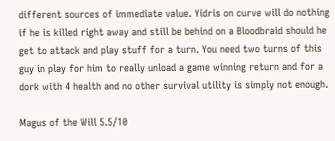different sources of immediate value. Yidris on curve will do nothing if he is killed right away and still be behind on a Bloodbraid should he get to attack and play stuff for a turn. You need two turns of this guy in play for him to really unload a game winning return and for a dork with 4 health and no other survival utility is simply not enough.

Magus of the Will 5.5/10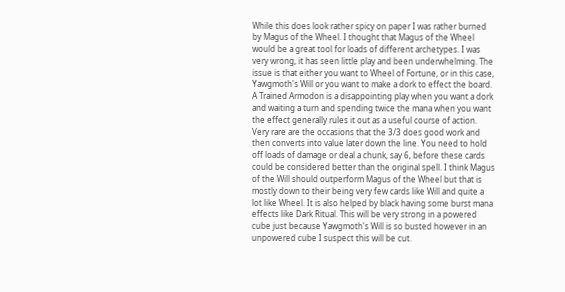While this does look rather spicy on paper I was rather burned by Magus of the Wheel. I thought that Magus of the Wheel would be a great tool for loads of different archetypes. I was very wrong, it has seen little play and been underwhelming. The issue is that either you want to Wheel of Fortune, or in this case, Yawgmoth's Will or you want to make a dork to effect the board. A Trained Armodon is a disappointing play when you want a dork and waiting a turn and spending twice the mana when you want the effect generally rules it out as a useful course of action. Very rare are the occasions that the 3/3 does good work and then converts into value later down the line. You need to hold off loads of damage or deal a chunk, say 6, before these cards could be considered better than the original spell. I think Magus of the Will should outperform Magus of the Wheel but that is mostly down to their being very few cards like Will and quite a lot like Wheel. It is also helped by black having some burst mana effects like Dark Ritual. This will be very strong in a powered cube just because Yawgmoth's Will is so busted however in an unpowered cube I suspect this will be cut.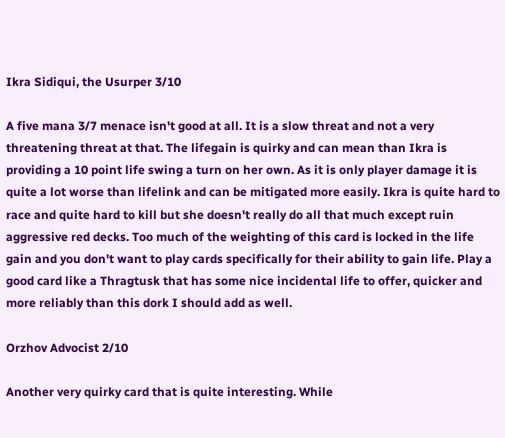Ikra Sidiqui, the Usurper 3/10

A five mana 3/7 menace isn't good at all. It is a slow threat and not a very threatening threat at that. The lifegain is quirky and can mean than Ikra is providing a 10 point life swing a turn on her own. As it is only player damage it is quite a lot worse than lifelink and can be mitigated more easily. Ikra is quite hard to race and quite hard to kill but she doesn't really do all that much except ruin aggressive red decks. Too much of the weighting of this card is locked in the life gain and you don't want to play cards specifically for their ability to gain life. Play a good card like a Thragtusk that has some nice incidental life to offer, quicker and more reliably than this dork I should add as well.

Orzhov Advocist 2/10

Another very quirky card that is quite interesting. While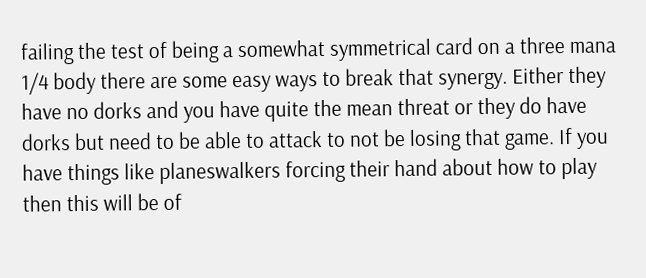failing the test of being a somewhat symmetrical card on a three mana 1/4 body there are some easy ways to break that synergy. Either they have no dorks and you have quite the mean threat or they do have dorks but need to be able to attack to not be losing that game. If you have things like planeswalkers forcing their hand about how to play then this will be of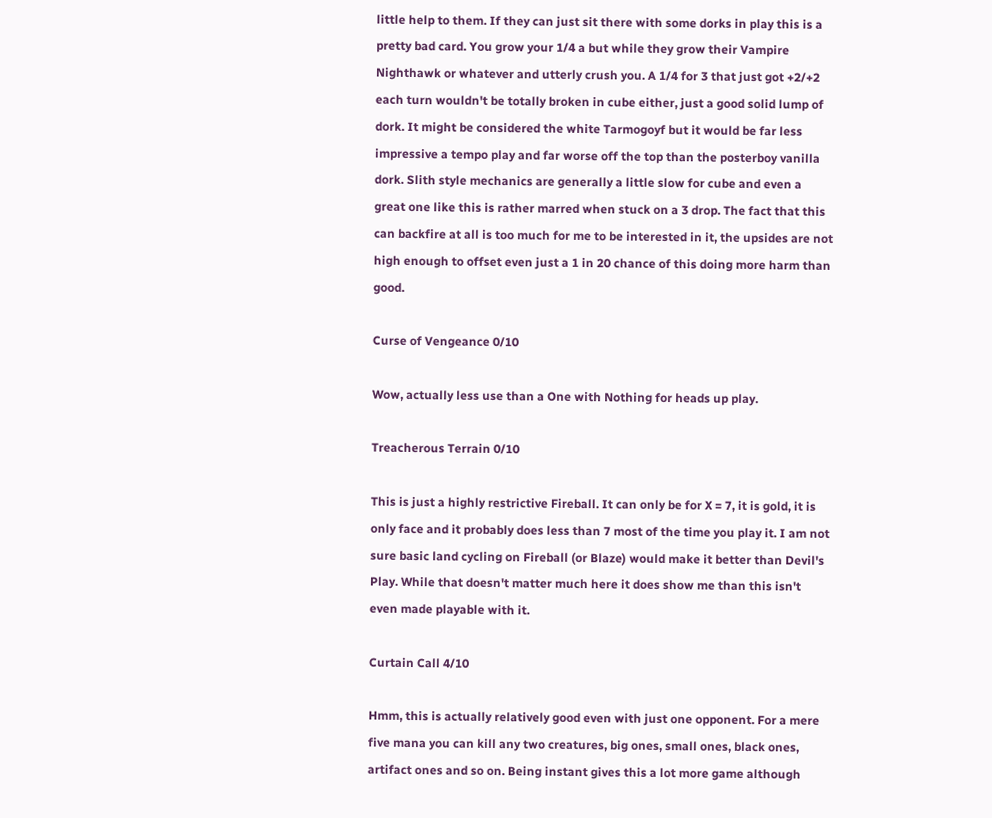little help to them. If they can just sit there with some dorks in play this is a pretty bad card. You grow your 1/4 a but while they grow their Vampire Nighthawk or whatever and utterly crush you. A 1/4 for 3 that just got +2/+2 each turn wouldn't be totally broken in cube either, just a good solid lump of dork. It might be considered the white Tarmogoyf but it would be far less impressive a tempo play and far worse off the top than the posterboy vanilla dork. Slith style mechanics are generally a little slow for cube and even a great one like this is rather marred when stuck on a 3 drop. The fact that this can backfire at all is too much for me to be interested in it, the upsides are not high enough to offset even just a 1 in 20 chance of this doing more harm than good.

Curse of Vengeance 0/10

Wow, actually less use than a One with Nothing for heads up play.

Treacherous Terrain 0/10

This is just a highly restrictive Fireball. It can only be for X = 7, it is gold, it is only face and it probably does less than 7 most of the time you play it. I am not sure basic land cycling on Fireball (or Blaze) would make it better than Devil's Play. While that doesn't matter much here it does show me than this isn't even made playable with it.

Curtain Call 4/10

Hmm, this is actually relatively good even with just one opponent. For a mere five mana you can kill any two creatures, big ones, small ones, black ones, artifact ones and so on. Being instant gives this a lot more game although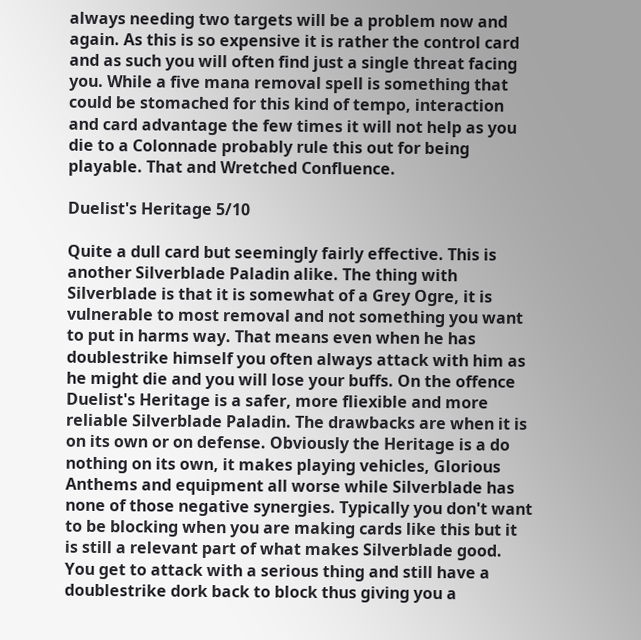always needing two targets will be a problem now and again. As this is so expensive it is rather the control card and as such you will often find just a single threat facing you. While a five mana removal spell is something that could be stomached for this kind of tempo, interaction and card advantage the few times it will not help as you die to a Colonnade probably rule this out for being playable. That and Wretched Confluence.

Duelist's Heritage 5/10

Quite a dull card but seemingly fairly effective. This is another Silverblade Paladin alike. The thing with Silverblade is that it is somewhat of a Grey Ogre, it is vulnerable to most removal and not something you want to put in harms way. That means even when he has doublestrike himself you often always attack with him as he might die and you will lose your buffs. On the offence Duelist's Heritage is a safer, more fliexible and more reliable Silverblade Paladin. The drawbacks are when it is on its own or on defense. Obviously the Heritage is a do nothing on its own, it makes playing vehicles, Glorious Anthems and equipment all worse while Silverblade has none of those negative synergies. Typically you don't want to be blocking when you are making cards like this but it is still a relevant part of what makes Silverblade good. You get to attack with a serious thing and still have a doublestrike dork back to block thus giving you a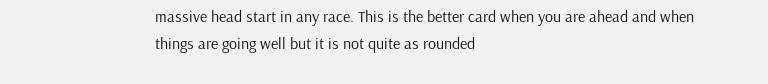massive head start in any race. This is the better card when you are ahead and when things are going well but it is not quite as rounded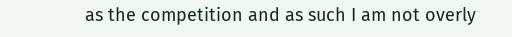as the competition and as such I am not overly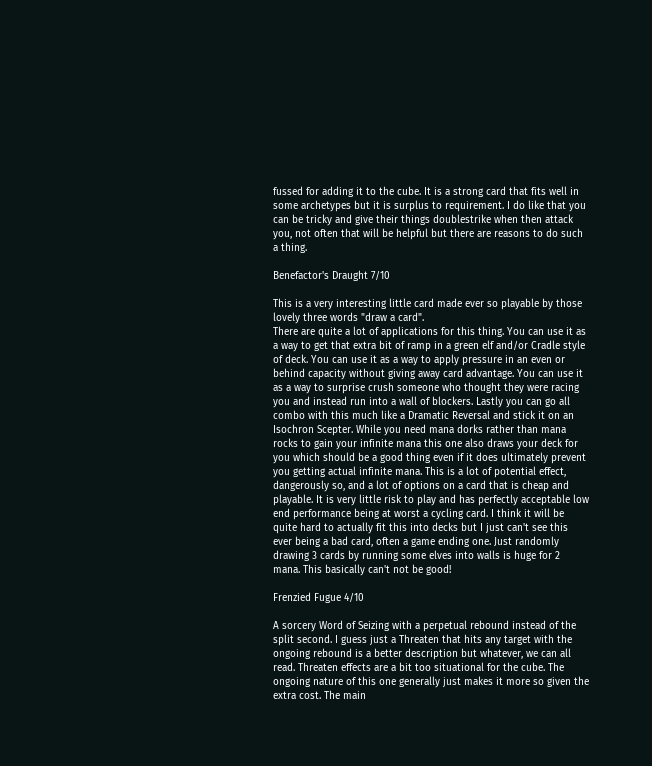fussed for adding it to the cube. It is a strong card that fits well in some archetypes but it is surplus to requirement. I do like that you can be tricky and give their things doublestrike when then attack you, not often that will be helpful but there are reasons to do such a thing.

Benefactor's Draught 7/10

This is a very interesting little card made ever so playable by those lovely three words "draw a card".
There are quite a lot of applications for this thing. You can use it as a way to get that extra bit of ramp in a green elf and/or Cradle style of deck. You can use it as a way to apply pressure in an even or behind capacity without giving away card advantage. You can use it as a way to surprise crush someone who thought they were racing you and instead run into a wall of blockers. Lastly you can go all combo with this much like a Dramatic Reversal and stick it on an Isochron Scepter. While you need mana dorks rather than mana rocks to gain your infinite mana this one also draws your deck for you which should be a good thing even if it does ultimately prevent you getting actual infinite mana. This is a lot of potential effect, dangerously so, and a lot of options on a card that is cheap and playable. It is very little risk to play and has perfectly acceptable low end performance being at worst a cycling card. I think it will be quite hard to actually fit this into decks but I just can't see this ever being a bad card, often a game ending one. Just randomly drawing 3 cards by running some elves into walls is huge for 2 mana. This basically can't not be good!

Frenzied Fugue 4/10

A sorcery Word of Seizing with a perpetual rebound instead of the split second. I guess just a Threaten that hits any target with the ongoing rebound is a better description but whatever, we can all read. Threaten effects are a bit too situational for the cube. The ongoing nature of this one generally just makes it more so given the extra cost. The main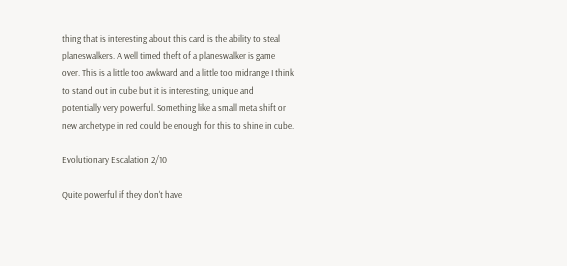thing that is interesting about this card is the ability to steal planeswalkers. A well timed theft of a planeswalker is game over. This is a little too awkward and a little too midrange I think to stand out in cube but it is interesting, unique and potentially very powerful. Something like a small meta shift or new archetype in red could be enough for this to shine in cube.

Evolutionary Escalation 2/10

Quite powerful if they don't have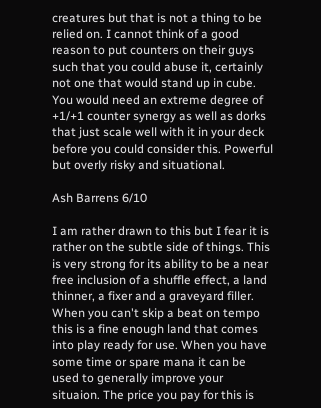creatures but that is not a thing to be relied on. I cannot think of a good reason to put counters on their guys such that you could abuse it, certainly not one that would stand up in cube. You would need an extreme degree of +1/+1 counter synergy as well as dorks that just scale well with it in your deck before you could consider this. Powerful but overly risky and situational.

Ash Barrens 6/10

I am rather drawn to this but I fear it is rather on the subtle side of things. This is very strong for its ability to be a near free inclusion of a shuffle effect, a land thinner, a fixer and a graveyard filler. When you can't skip a beat on tempo this is a fine enough land that comes into play ready for use. When you have some time or spare mana it can be used to generally improve your situaion. The price you pay for this is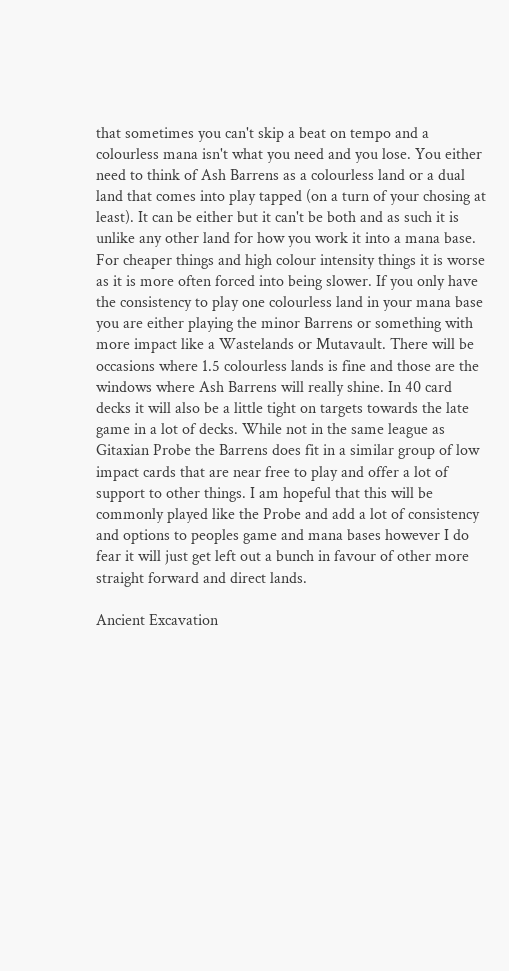that sometimes you can't skip a beat on tempo and a colourless mana isn't what you need and you lose. You either need to think of Ash Barrens as a colourless land or a dual land that comes into play tapped (on a turn of your chosing at least). It can be either but it can't be both and as such it is unlike any other land for how you work it into a mana base. For cheaper things and high colour intensity things it is worse as it is more often forced into being slower. If you only have the consistency to play one colourless land in your mana base you are either playing the minor Barrens or something with more impact like a Wastelands or Mutavault. There will be occasions where 1.5 colourless lands is fine and those are the windows where Ash Barrens will really shine. In 40 card decks it will also be a little tight on targets towards the late game in a lot of decks. While not in the same league as Gitaxian Probe the Barrens does fit in a similar group of low impact cards that are near free to play and offer a lot of support to other things. I am hopeful that this will be commonly played like the Probe and add a lot of consistency and options to peoples game and mana bases however I do fear it will just get left out a bunch in favour of other more straight forward and direct lands.

Ancient Excavation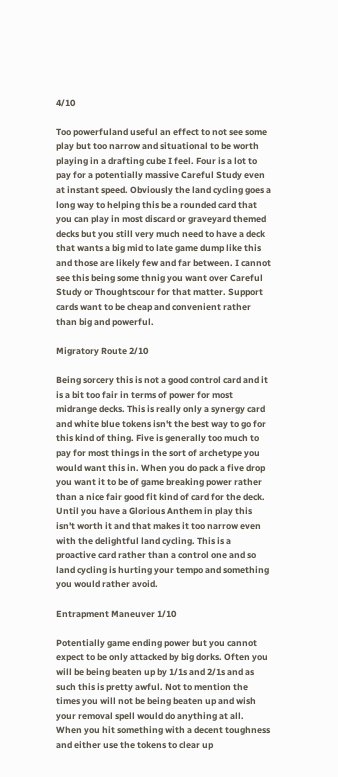4/10

Too powerfuland useful an effect to not see some play but too narrow and situational to be worth playing in a drafting cube I feel. Four is a lot to pay for a potentially massive Careful Study even at instant speed. Obviously the land cycling goes a long way to helping this be a rounded card that you can play in most discard or graveyard themed decks but you still very much need to have a deck that wants a big mid to late game dump like this and those are likely few and far between. I cannot see this being some thnig you want over Careful Study or Thoughtscour for that matter. Support cards want to be cheap and convenient rather than big and powerful.

Migratory Route 2/10

Being sorcery this is not a good control card and it is a bit too fair in terms of power for most midrange decks. This is really only a synergy card and white blue tokens isn't the best way to go for this kind of thing. Five is generally too much to pay for most things in the sort of archetype you would want this in. When you do pack a five drop you want it to be of game breaking power rather than a nice fair good fit kind of card for the deck. Until you have a Glorious Anthem in play this isn't worth it and that makes it too narrow even with the delightful land cycling. This is a proactive card rather than a control one and so land cycling is hurting your tempo and something you would rather avoid.

Entrapment Maneuver 1/10

Potentially game ending power but you cannot expect to be only attacked by big dorks. Often you will be being beaten up by 1/1s and 2/1s and as such this is pretty awful. Not to mention the times you will not be being beaten up and wish your removal spell would do anything at all. When you hit something with a decent toughness and either use the tokens to clear up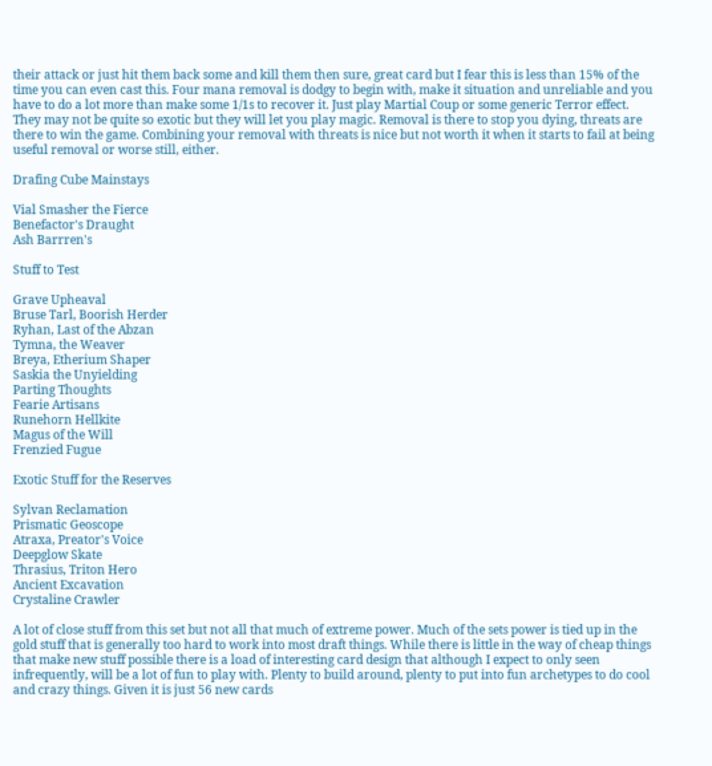their attack or just hit them back some and kill them then sure, great card but I fear this is less than 15% of the time you can even cast this. Four mana removal is dodgy to begin with, make it situation and unreliable and you have to do a lot more than make some 1/1s to recover it. Just play Martial Coup or some generic Terror effect. They may not be quite so exotic but they will let you play magic. Removal is there to stop you dying, threats are there to win the game. Combining your removal with threats is nice but not worth it when it starts to fail at being useful removal or worse still, either.

Drafing Cube Mainstays

Vial Smasher the Fierce
Benefactor's Draught
Ash Barrren's

Stuff to Test

Grave Upheaval
Bruse Tarl, Boorish Herder
Ryhan, Last of the Abzan
Tymna, the Weaver
Breya, Etherium Shaper
Saskia the Unyielding
Parting Thoughts
Fearie Artisans
Runehorn Hellkite
Magus of the Will
Frenzied Fugue

Exotic Stuff for the Reserves

Sylvan Reclamation
Prismatic Geoscope
Atraxa, Preator's Voice
Deepglow Skate
Thrasius, Triton Hero
Ancient Excavation
Crystaline Crawler

A lot of close stuff from this set but not all that much of extreme power. Much of the sets power is tied up in the gold stuff that is generally too hard to work into most draft things. While there is little in the way of cheap things that make new stuff possible there is a load of interesting card design that although I expect to only seen infrequently, will be a lot of fun to play with. Plenty to build around, plenty to put into fun archetypes to do cool and crazy things. Given it is just 56 new cards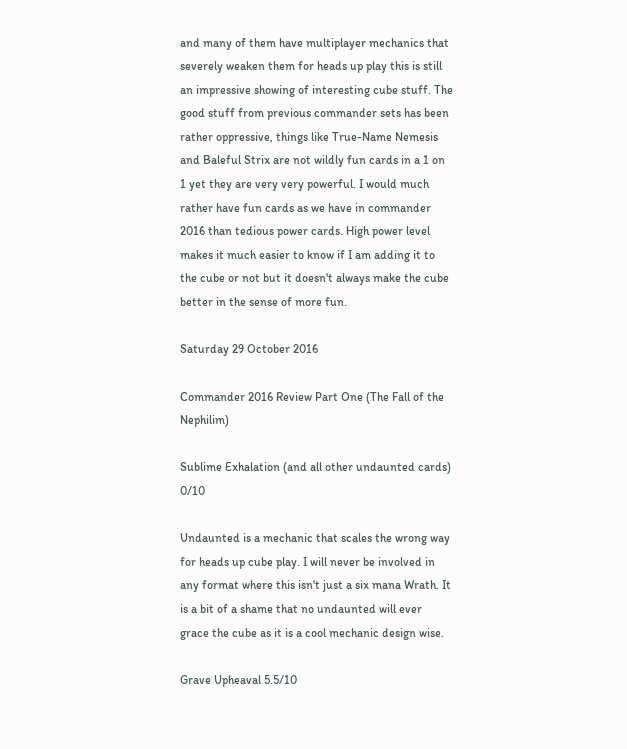and many of them have multiplayer mechanics that severely weaken them for heads up play this is still an impressive showing of interesting cube stuff. The good stuff from previous commander sets has been rather oppressive, things like True-Name Nemesis and Baleful Strix are not wildly fun cards in a 1 on 1 yet they are very very powerful. I would much rather have fun cards as we have in commander 2016 than tedious power cards. High power level makes it much easier to know if I am adding it to the cube or not but it doesn't always make the cube better in the sense of more fun.

Saturday 29 October 2016

Commander 2016 Review Part One (The Fall of the Nephilim)

Sublime Exhalation (and all other undaunted cards) 0/10

Undaunted is a mechanic that scales the wrong way for heads up cube play. I will never be involved in any format where this isn't just a six mana Wrath. It is a bit of a shame that no undaunted will ever grace the cube as it is a cool mechanic design wise.

Grave Upheaval 5.5/10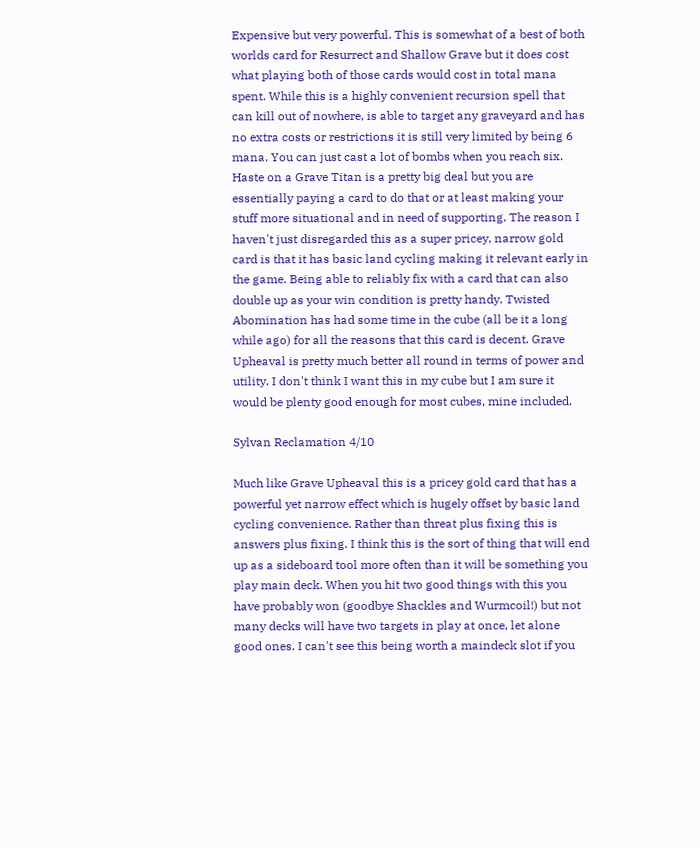Expensive but very powerful. This is somewhat of a best of both worlds card for Resurrect and Shallow Grave but it does cost what playing both of those cards would cost in total mana spent. While this is a highly convenient recursion spell that can kill out of nowhere, is able to target any graveyard and has no extra costs or restrictions it is still very limited by being 6 mana. You can just cast a lot of bombs when you reach six. Haste on a Grave Titan is a pretty big deal but you are essentially paying a card to do that or at least making your stuff more situational and in need of supporting. The reason I haven't just disregarded this as a super pricey, narrow gold card is that it has basic land cycling making it relevant early in the game. Being able to reliably fix with a card that can also double up as your win condition is pretty handy. Twisted Abomination has had some time in the cube (all be it a long while ago) for all the reasons that this card is decent. Grave Upheaval is pretty much better all round in terms of power and utility. I don't think I want this in my cube but I am sure it would be plenty good enough for most cubes, mine included.

Sylvan Reclamation 4/10

Much like Grave Upheaval this is a pricey gold card that has a powerful yet narrow effect which is hugely offset by basic land cycling convenience. Rather than threat plus fixing this is answers plus fixing. I think this is the sort of thing that will end up as a sideboard tool more often than it will be something you play main deck. When you hit two good things with this you have probably won (goodbye Shackles and Wurmcoil!) but not many decks will have two targets in play at once, let alone good ones. I can't see this being worth a maindeck slot if you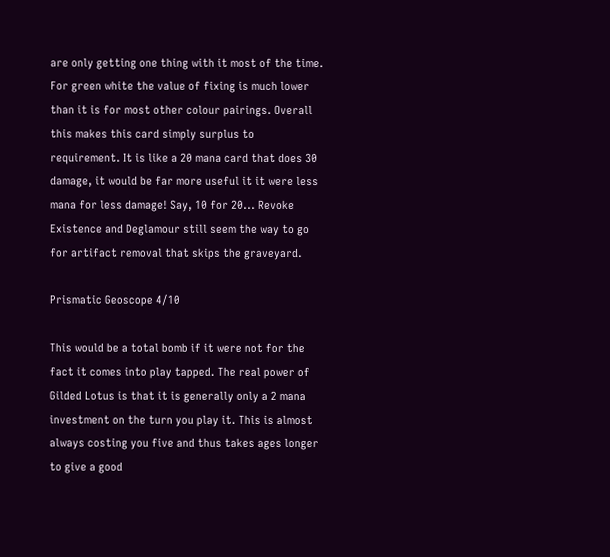are only getting one thing with it most of the time. For green white the value of fixing is much lower than it is for most other colour pairings. Overall this makes this card simply surplus to requirement. It is like a 20 mana card that does 30 damage, it would be far more useful it it were less mana for less damage! Say, 10 for 20... Revoke Existence and Deglamour still seem the way to go for artifact removal that skips the graveyard.

Prismatic Geoscope 4/10

This would be a total bomb if it were not for the fact it comes into play tapped. The real power of Gilded Lotus is that it is generally only a 2 mana investment on the turn you play it. This is almost always costing you five and thus takes ages longer to give a good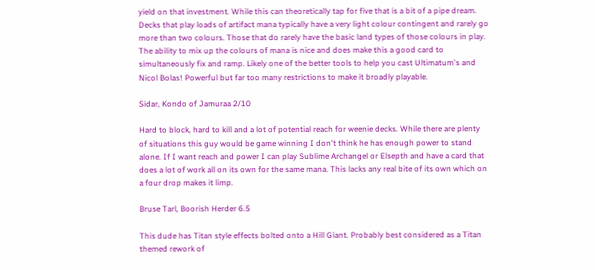yield on that investment. While this can theoretically tap for five that is a bit of a pipe dream. Decks that play loads of artifact mana typically have a very light colour contingent and rarely go more than two colours. Those that do rarely have the basic land types of those colours in play. The ability to mix up the colours of mana is nice and does make this a good card to simultaneously fix and ramp. Likely one of the better tools to help you cast Ultimatum's and Nicol Bolas! Powerful but far too many restrictions to make it broadly playable.

Sidar, Kondo of Jamuraa 2/10

Hard to block, hard to kill and a lot of potential reach for weenie decks. While there are plenty of situations this guy would be game winning I don't think he has enough power to stand alone. If I want reach and power I can play Sublime Archangel or Elsepth and have a card that does a lot of work all on its own for the same mana. This lacks any real bite of its own which on a four drop makes it limp.

Bruse Tarl, Boorish Herder 6.5

This dude has Titan style effects bolted onto a Hill Giant. Probably best considered as a Titan themed rework of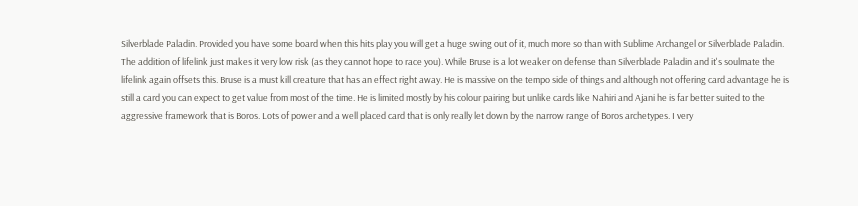Silverblade Paladin. Provided you have some board when this hits play you will get a huge swing out of it, much more so than with Sublime Archangel or Silverblade Paladin. The addition of lifelink just makes it very low risk (as they cannot hope to race you). While Bruse is a lot weaker on defense than Silverblade Paladin and it's soulmate the lifelink again offsets this. Bruse is a must kill creature that has an effect right away. He is massive on the tempo side of things and although not offering card advantage he is still a card you can expect to get value from most of the time. He is limited mostly by his colour pairing but unlike cards like Nahiri and Ajani he is far better suited to the aggressive framework that is Boros. Lots of power and a well placed card that is only really let down by the narrow range of Boros archetypes. I very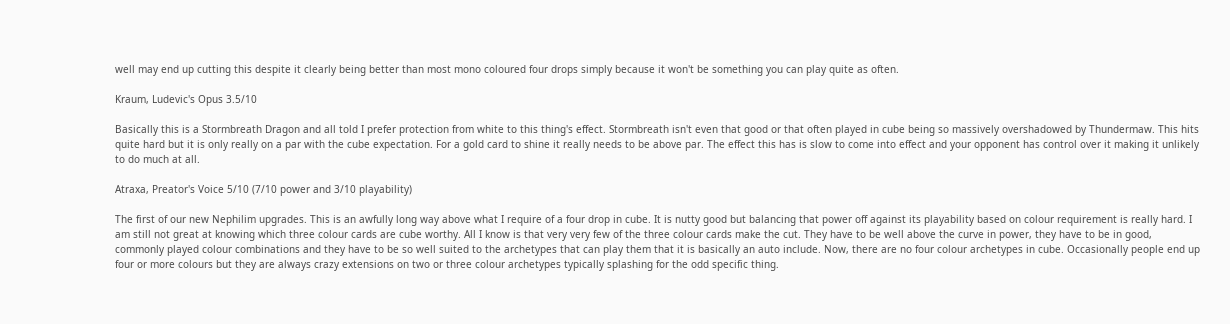well may end up cutting this despite it clearly being better than most mono coloured four drops simply because it won't be something you can play quite as often.

Kraum, Ludevic's Opus 3.5/10

Basically this is a Stormbreath Dragon and all told I prefer protection from white to this thing's effect. Stormbreath isn't even that good or that often played in cube being so massively overshadowed by Thundermaw. This hits quite hard but it is only really on a par with the cube expectation. For a gold card to shine it really needs to be above par. The effect this has is slow to come into effect and your opponent has control over it making it unlikely to do much at all.

Atraxa, Preator's Voice 5/10 (7/10 power and 3/10 playability)

The first of our new Nephilim upgrades. This is an awfully long way above what I require of a four drop in cube. It is nutty good but balancing that power off against its playability based on colour requirement is really hard. I am still not great at knowing which three colour cards are cube worthy. All I know is that very very few of the three colour cards make the cut. They have to be well above the curve in power, they have to be in good, commonly played colour combinations and they have to be so well suited to the archetypes that can play them that it is basically an auto include. Now, there are no four colour archetypes in cube. Occasionally people end up four or more colours but they are always crazy extensions on two or three colour archetypes typically splashing for the odd specific thing.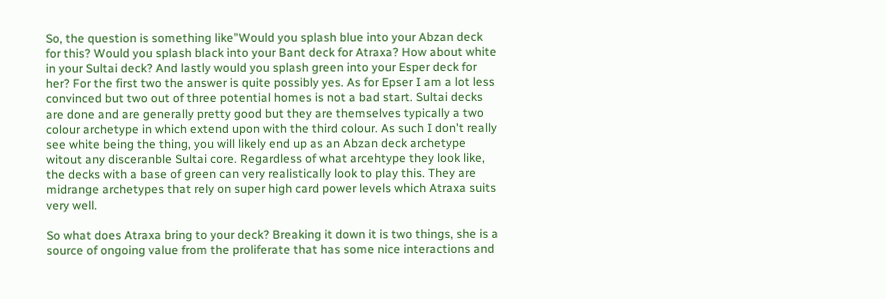So, the question is something like"Would you splash blue into your Abzan deck for this? Would you splash black into your Bant deck for Atraxa? How about white in your Sultai deck? And lastly would you splash green into your Esper deck for her? For the first two the answer is quite possibly yes. As for Epser I am a lot less convinced but two out of three potential homes is not a bad start. Sultai decks are done and are generally pretty good but they are themselves typically a two colour archetype in which extend upon with the third colour. As such I don't really see white being the thing, you will likely end up as an Abzan deck archetype witout any disceranble Sultai core. Regardless of what arcehtype they look like, the decks with a base of green can very realistically look to play this. They are midrange archetypes that rely on super high card power levels which Atraxa suits very well.

So what does Atraxa bring to your deck? Breaking it down it is two things, she is a source of ongoing value from the proliferate that has some nice interactions and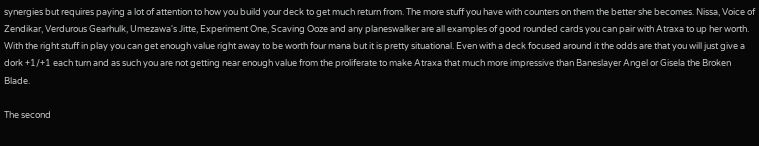synergies but requires paying a lot of attention to how you build your deck to get much return from. The more stuff you have with counters on them the better she becomes. Nissa, Voice of Zendikar, Verdurous Gearhulk, Umezawa's Jitte, Experiment One, Scaving Ooze and any planeswalker are all examples of good rounded cards you can pair with Atraxa to up her worth. With the right stuff in play you can get enough value right away to be worth four mana but it is pretty situational. Even with a deck focused around it the odds are that you will just give a dork +1/+1 each turn and as such you are not getting near enough value from the proliferate to make Atraxa that much more impressive than Baneslayer Angel or Gisela the Broken Blade.

The second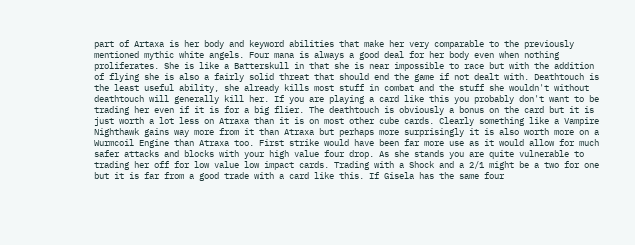part of Artaxa is her body and keyword abilities that make her very comparable to the previously mentioned mythic white angels. Four mana is always a good deal for her body even when nothing proliferates. She is like a Batterskull in that she is near impossible to race but with the addition of flying she is also a fairly solid threat that should end the game if not dealt with. Deathtouch is the least useful ability, she already kills most stuff in combat and the stuff she wouldn't without deathtouch will generally kill her. If you are playing a card like this you probably don't want to be trading her even if it is for a big flier. The deathtouch is obviously a bonus on the card but it is just worth a lot less on Atraxa than it is on most other cube cards. Clearly something like a Vampire Nighthawk gains way more from it than Atraxa but perhaps more surprisingly it is also worth more on a Wurmcoil Engine than Atraxa too. First strike would have been far more use as it would allow for much safer attacks and blocks with your high value four drop. As she stands you are quite vulnerable to trading her off for low value low impact cards. Trading with a Shock and a 2/1 might be a two for one but it is far from a good trade with a card like this. If Gisela has the same four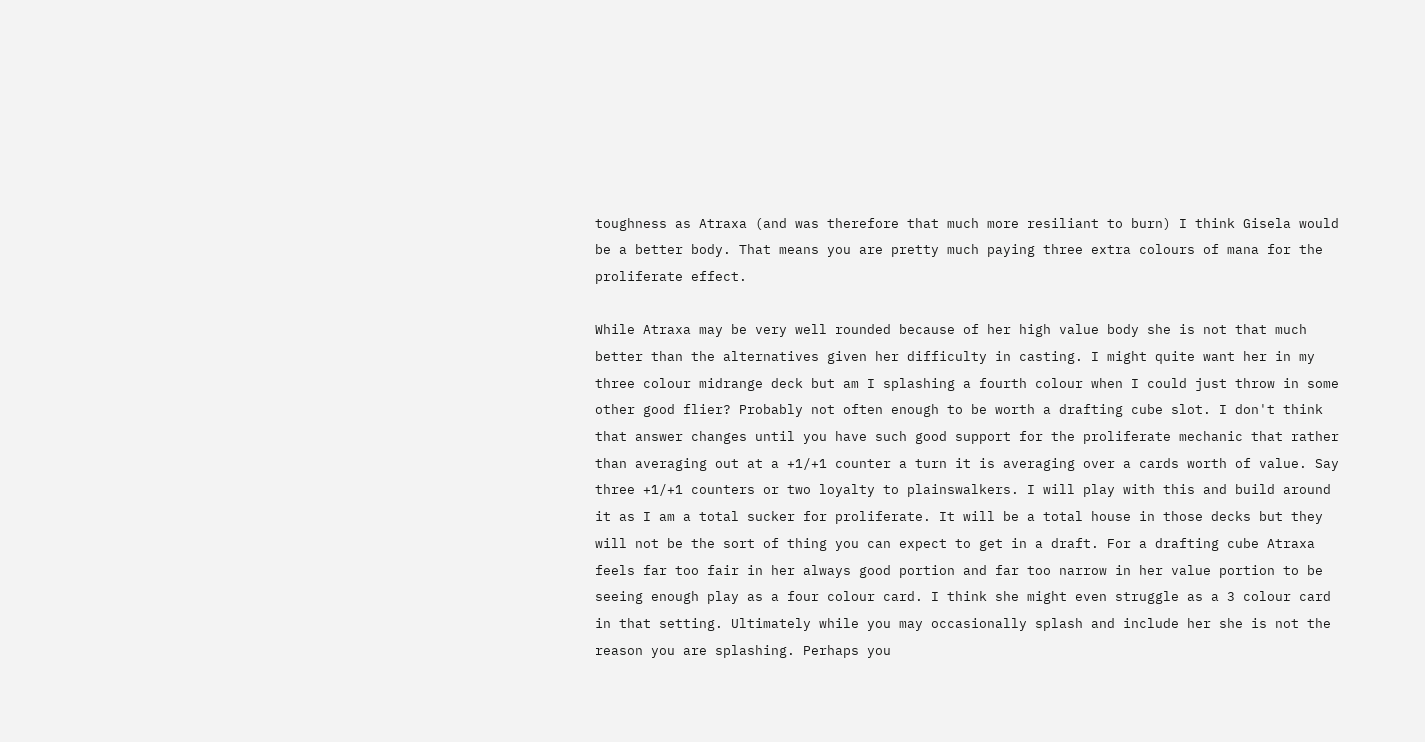toughness as Atraxa (and was therefore that much more resiliant to burn) I think Gisela would be a better body. That means you are pretty much paying three extra colours of mana for the proliferate effect.

While Atraxa may be very well rounded because of her high value body she is not that much better than the alternatives given her difficulty in casting. I might quite want her in my three colour midrange deck but am I splashing a fourth colour when I could just throw in some other good flier? Probably not often enough to be worth a drafting cube slot. I don't think that answer changes until you have such good support for the proliferate mechanic that rather than averaging out at a +1/+1 counter a turn it is averaging over a cards worth of value. Say three +1/+1 counters or two loyalty to plainswalkers. I will play with this and build around it as I am a total sucker for proliferate. It will be a total house in those decks but they will not be the sort of thing you can expect to get in a draft. For a drafting cube Atraxa feels far too fair in her always good portion and far too narrow in her value portion to be seeing enough play as a four colour card. I think she might even struggle as a 3 colour card in that setting. Ultimately while you may occasionally splash and include her she is not the reason you are splashing. Perhaps you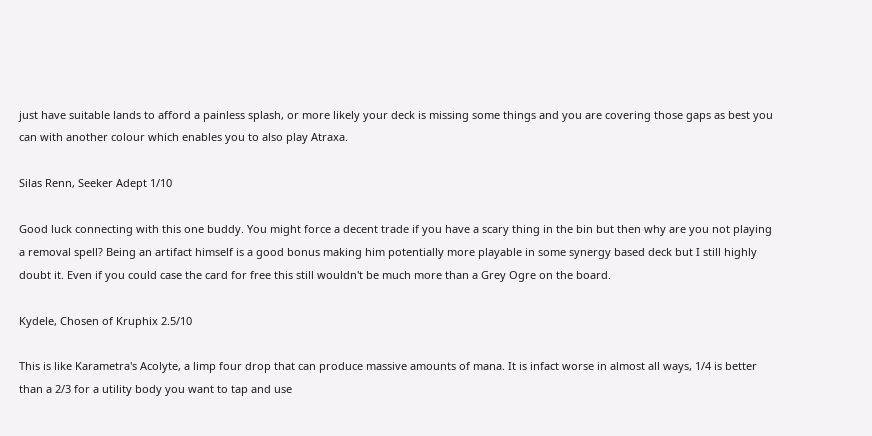just have suitable lands to afford a painless splash, or more likely your deck is missing some things and you are covering those gaps as best you can with another colour which enables you to also play Atraxa.

Silas Renn, Seeker Adept 1/10

Good luck connecting with this one buddy. You might force a decent trade if you have a scary thing in the bin but then why are you not playing a removal spell? Being an artifact himself is a good bonus making him potentially more playable in some synergy based deck but I still highly doubt it. Even if you could case the card for free this still wouldn't be much more than a Grey Ogre on the board.

Kydele, Chosen of Kruphix 2.5/10

This is like Karametra's Acolyte, a limp four drop that can produce massive amounts of mana. It is infact worse in almost all ways, 1/4 is better than a 2/3 for a utility body you want to tap and use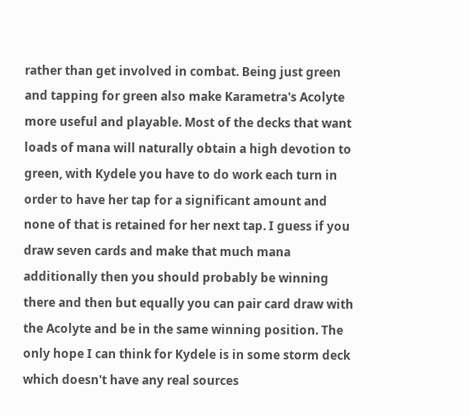rather than get involved in combat. Being just green and tapping for green also make Karametra's Acolyte more useful and playable. Most of the decks that want loads of mana will naturally obtain a high devotion to green, with Kydele you have to do work each turn in order to have her tap for a significant amount and none of that is retained for her next tap. I guess if you draw seven cards and make that much mana additionally then you should probably be winning there and then but equally you can pair card draw with the Acolyte and be in the same winning position. The only hope I can think for Kydele is in some storm deck which doesn't have any real sources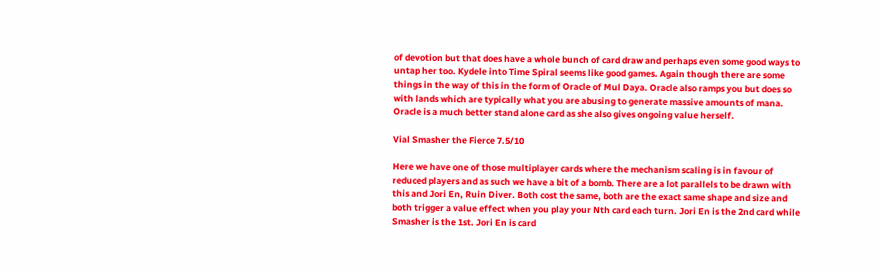of devotion but that does have a whole bunch of card draw and perhaps even some good ways to untap her too. Kydele into Time Spiral seems like good games. Again though there are some things in the way of this in the form of Oracle of Mul Daya. Oracle also ramps you but does so with lands which are typically what you are abusing to generate massive amounts of mana. Oracle is a much better stand alone card as she also gives ongoing value herself.

Vial Smasher the Fierce 7.5/10

Here we have one of those multiplayer cards where the mechanism scaling is in favour of reduced players and as such we have a bit of a bomb. There are a lot parallels to be drawn with this and Jori En, Ruin Diver. Both cost the same, both are the exact same shape and size and both trigger a value effect when you play your Nth card each turn. Jori En is the 2nd card while Smasher is the 1st. Jori En is card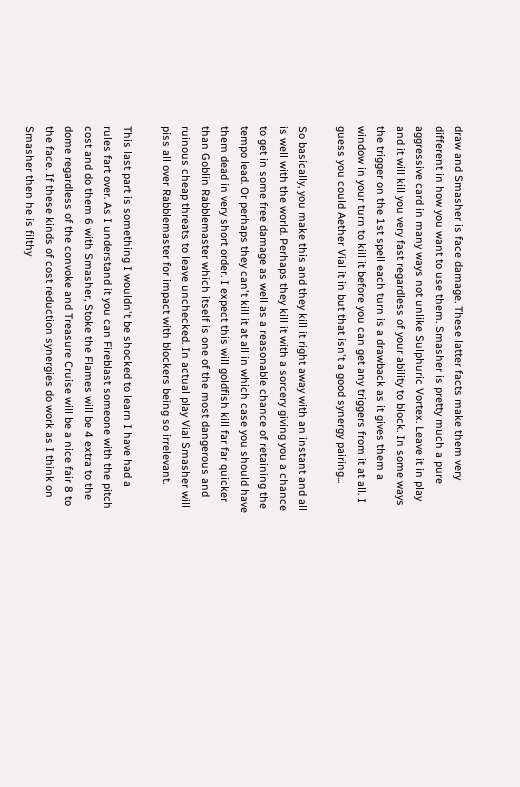draw and Smasher is face damage. These latter facts make them very different in how you want to use them. Smasher is pretty much a pure aggressive card in many ways not unlike Sulphuric Vortex. Leave it in play and it will kill you very fast regardless of your ability to block. In some ways the trigger on the 1st spell each turn is a drawback as it gives them a window in your turn to kill it before you can get any triggers from it at all. I guess you could Aether Vial it in but that isn't a good synergy pairing...

So basically, you make this and they kill it right away with an instant and all is well with the world. Perhaps they kill it with a sorcery giving you a chance to get in some free damage as well as a reasonable chance of retaining the tempo lead. Or perhaps they can't kill it at all in which case you should have them dead in very short order. I expect this will goldfish kill far far quicker than Goblin Rabblemaster which itself is one of the most dangerous and ruinous cheap threats to leave unchecked. In actual play Vial Smasher will piss all over Rabblemaster for impact with blockers being so irrelevant.

This last part is something I wouldn't be shocked to learn I have had a rules fart over. As I understand it you can Fireblast someone with the pitch cost and do them 6 with Smasher, Stoke the Flames will be 4 extra to the dome regardless of the convoke and Treasure Cruise will be a nice fair 8 to the face. If these kinds of cost reduction synergies do work as I think on Smasher then he is filthy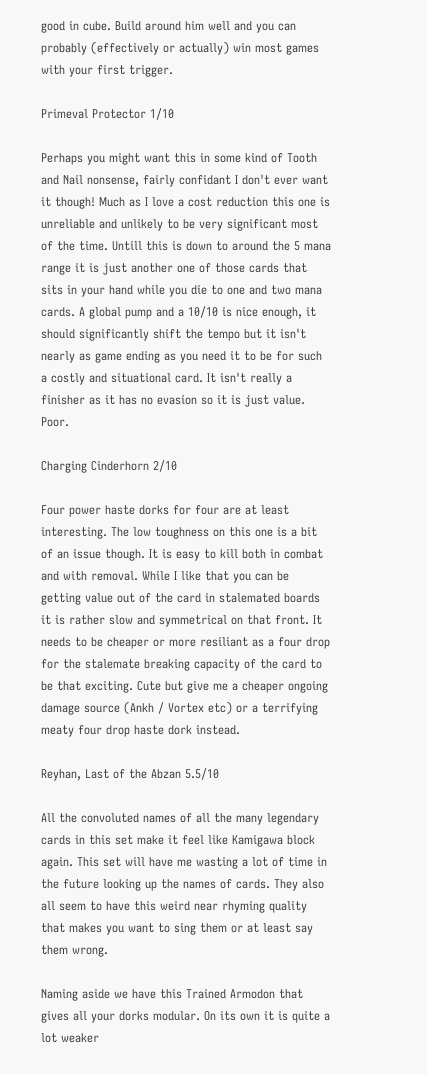good in cube. Build around him well and you can probably (effectively or actually) win most games with your first trigger.

Primeval Protector 1/10

Perhaps you might want this in some kind of Tooth and Nail nonsense, fairly confidant I don't ever want it though! Much as I love a cost reduction this one is unreliable and unlikely to be very significant most of the time. Untill this is down to around the 5 mana range it is just another one of those cards that sits in your hand while you die to one and two mana cards. A global pump and a 10/10 is nice enough, it should significantly shift the tempo but it isn't nearly as game ending as you need it to be for such a costly and situational card. It isn't really a finisher as it has no evasion so it is just value. Poor.

Charging Cinderhorn 2/10

Four power haste dorks for four are at least interesting. The low toughness on this one is a bit of an issue though. It is easy to kill both in combat and with removal. While I like that you can be getting value out of the card in stalemated boards it is rather slow and symmetrical on that front. It needs to be cheaper or more resiliant as a four drop for the stalemate breaking capacity of the card to be that exciting. Cute but give me a cheaper ongoing damage source (Ankh / Vortex etc) or a terrifying meaty four drop haste dork instead.

Reyhan, Last of the Abzan 5.5/10

All the convoluted names of all the many legendary cards in this set make it feel like Kamigawa block again. This set will have me wasting a lot of time in the future looking up the names of cards. They also all seem to have this weird near rhyming quality that makes you want to sing them or at least say them wrong.

Naming aside we have this Trained Armodon that gives all your dorks modular. On its own it is quite a lot weaker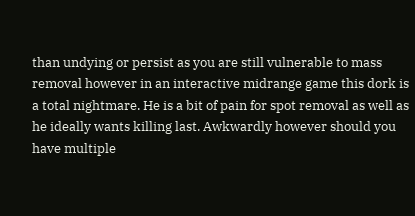than undying or persist as you are still vulnerable to mass removal however in an interactive midrange game this dork is a total nightmare. He is a bit of pain for spot removal as well as he ideally wants killing last. Awkwardly however should you have multiple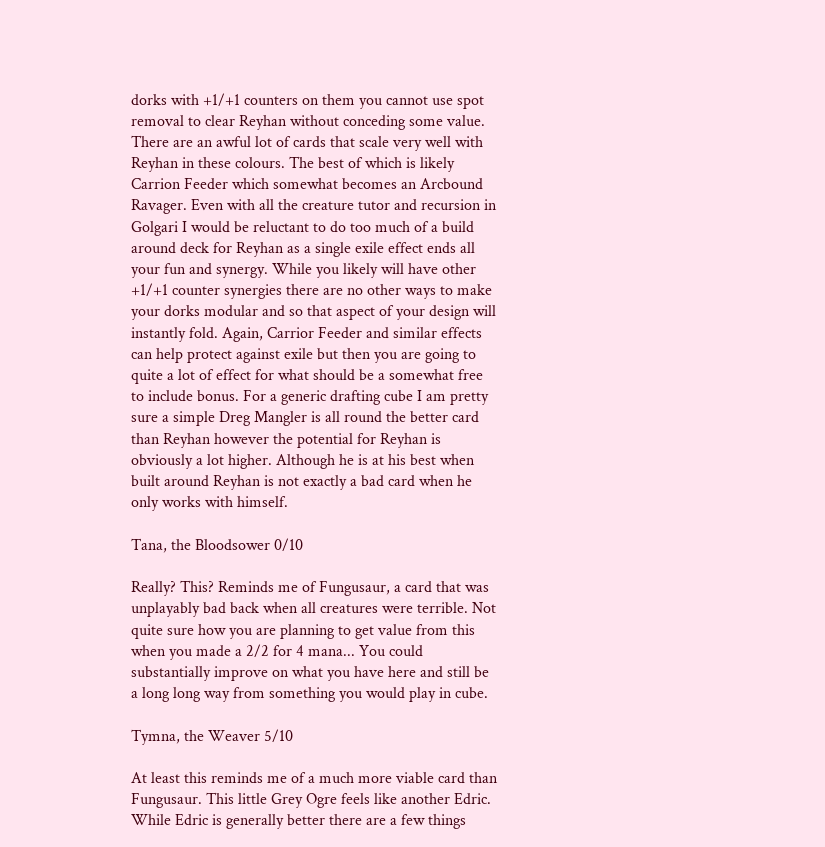dorks with +1/+1 counters on them you cannot use spot removal to clear Reyhan without conceding some value. There are an awful lot of cards that scale very well with Reyhan in these colours. The best of which is likely Carrion Feeder which somewhat becomes an Arcbound Ravager. Even with all the creature tutor and recursion in Golgari I would be reluctant to do too much of a build around deck for Reyhan as a single exile effect ends all your fun and synergy. While you likely will have other +1/+1 counter synergies there are no other ways to make your dorks modular and so that aspect of your design will instantly fold. Again, Carrior Feeder and similar effects can help protect against exile but then you are going to quite a lot of effect for what should be a somewhat free to include bonus. For a generic drafting cube I am pretty sure a simple Dreg Mangler is all round the better card than Reyhan however the potential for Reyhan is obviously a lot higher. Although he is at his best when built around Reyhan is not exactly a bad card when he only works with himself.

Tana, the Bloodsower 0/10

Really? This? Reminds me of Fungusaur, a card that was unplayably bad back when all creatures were terrible. Not quite sure how you are planning to get value from this when you made a 2/2 for 4 mana... You could substantially improve on what you have here and still be a long long way from something you would play in cube.

Tymna, the Weaver 5/10

At least this reminds me of a much more viable card than Fungusaur. This little Grey Ogre feels like another Edric. While Edric is generally better there are a few things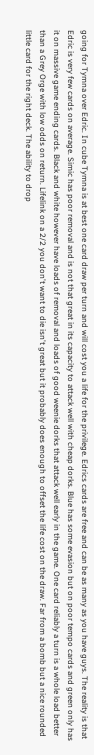going for Tymna over Edric. In cube Tymna is at best one card draw per turn and will cost you a life for the privilege. Edrics cards are free and can be as many as you have guys. The reality is that Edric is very few cards on average. Simic has poor removal and is not that great in its capacity to attack well with cheap dorks. Blue has some evasion but on poor tempo cards and green only has it on massive game ending cards. Black and white however have loads of removal and loads of good weenie dorks that attack well early in the game. One card reliably a turn is a whole load better than a Grey Orge with low odds on return. Lifelink on a 2/2 you don't want to die isn't great but it probably does enough to offset the life cost on the draw. Far from a bomb but a nice rounded little card for the right deck. The ability to drop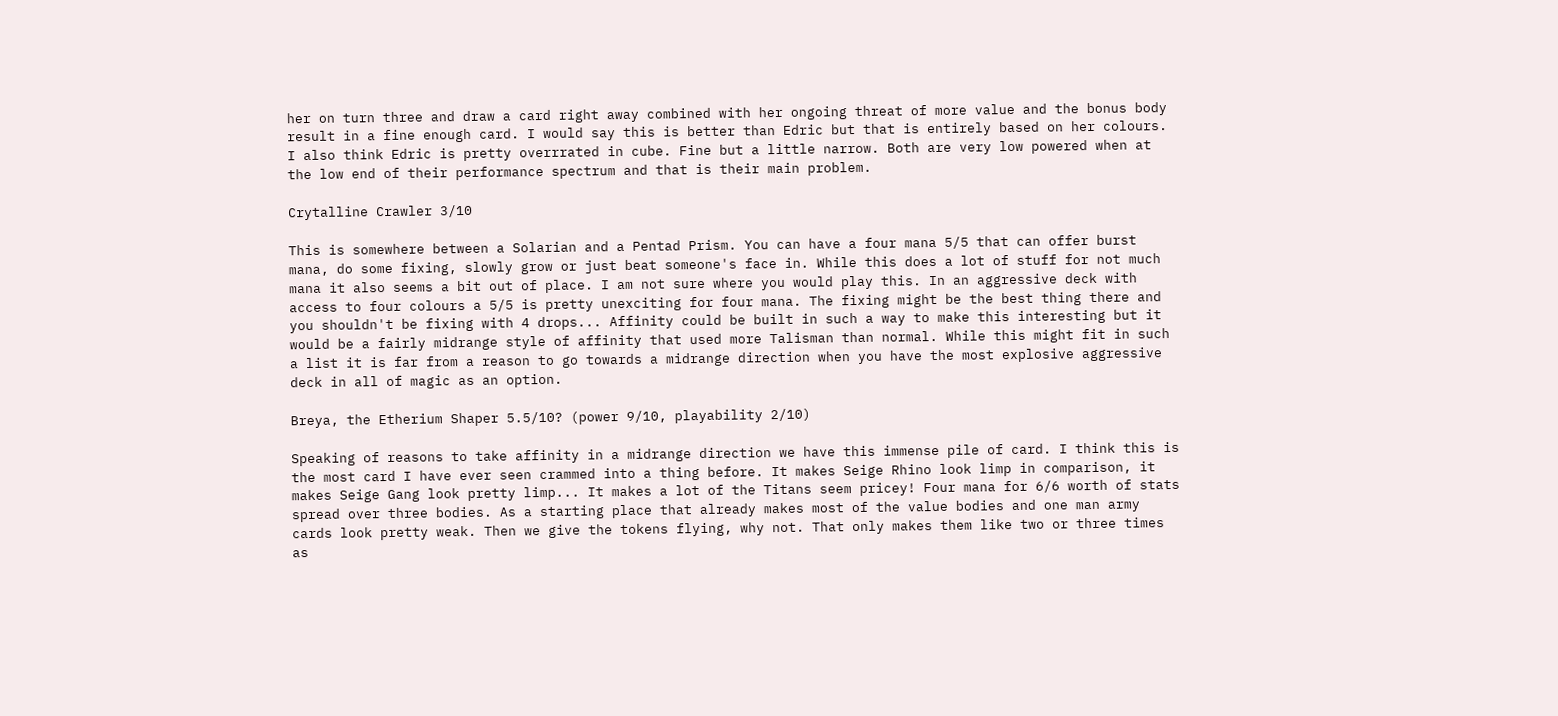her on turn three and draw a card right away combined with her ongoing threat of more value and the bonus body result in a fine enough card. I would say this is better than Edric but that is entirely based on her colours. I also think Edric is pretty overrrated in cube. Fine but a little narrow. Both are very low powered when at the low end of their performance spectrum and that is their main problem.

Crytalline Crawler 3/10

This is somewhere between a Solarian and a Pentad Prism. You can have a four mana 5/5 that can offer burst mana, do some fixing, slowly grow or just beat someone's face in. While this does a lot of stuff for not much mana it also seems a bit out of place. I am not sure where you would play this. In an aggressive deck with access to four colours a 5/5 is pretty unexciting for four mana. The fixing might be the best thing there and you shouldn't be fixing with 4 drops... Affinity could be built in such a way to make this interesting but it would be a fairly midrange style of affinity that used more Talisman than normal. While this might fit in such a list it is far from a reason to go towards a midrange direction when you have the most explosive aggressive deck in all of magic as an option.

Breya, the Etherium Shaper 5.5/10? (power 9/10, playability 2/10)

Speaking of reasons to take affinity in a midrange direction we have this immense pile of card. I think this is the most card I have ever seen crammed into a thing before. It makes Seige Rhino look limp in comparison, it makes Seige Gang look pretty limp... It makes a lot of the Titans seem pricey! Four mana for 6/6 worth of stats spread over three bodies. As a starting place that already makes most of the value bodies and one man army cards look pretty weak. Then we give the tokens flying, why not. That only makes them like two or three times as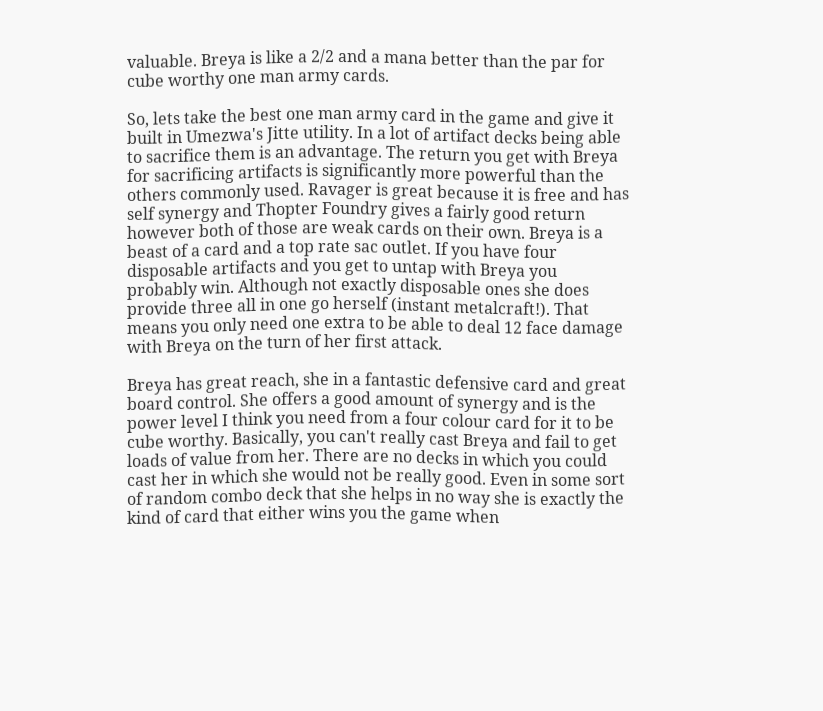valuable. Breya is like a 2/2 and a mana better than the par for cube worthy one man army cards.

So, lets take the best one man army card in the game and give it built in Umezwa's Jitte utility. In a lot of artifact decks being able to sacrifice them is an advantage. The return you get with Breya for sacrificing artifacts is significantly more powerful than the others commonly used. Ravager is great because it is free and has self synergy and Thopter Foundry gives a fairly good return however both of those are weak cards on their own. Breya is a beast of a card and a top rate sac outlet. If you have four disposable artifacts and you get to untap with Breya you probably win. Although not exactly disposable ones she does provide three all in one go herself (instant metalcraft!). That means you only need one extra to be able to deal 12 face damage with Breya on the turn of her first attack.

Breya has great reach, she in a fantastic defensive card and great board control. She offers a good amount of synergy and is the power level I think you need from a four colour card for it to be cube worthy. Basically, you can't really cast Breya and fail to get loads of value from her. There are no decks in which you could cast her in which she would not be really good. Even in some sort of random combo deck that she helps in no way she is exactly the kind of card that either wins you the game when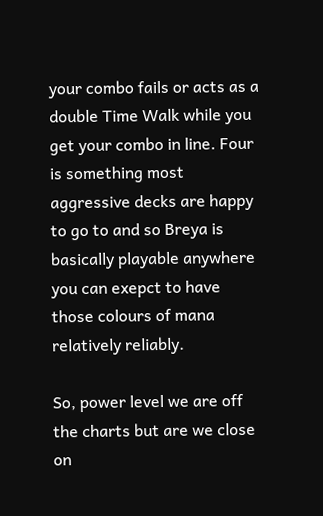your combo fails or acts as a double Time Walk while you get your combo in line. Four is something most aggressive decks are happy to go to and so Breya is basically playable anywhere you can exepct to have those colours of mana relatively reliably.

So, power level we are off the charts but are we close on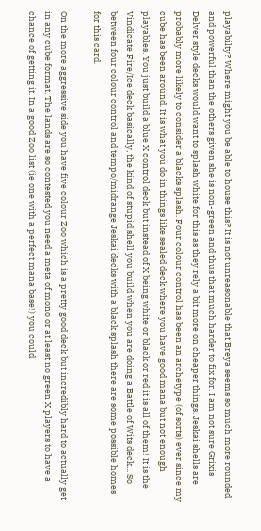playabilty? Where might you be able to house this? It is not unreasonable that Breya seems so much more rounded and powerful than the others given she is non-green and thus that much harder to fix for. I am not sure Grixis Delver style decks would want to splash white for this as they rely a bit more on cheaper things. Jeskai shells are probably more likely to consider a blacks splash. Four colour control has been an archetype (of sorts) ever since my cube has been around. It is what you do in things like sealed deck where you have good mana but not enough playables. You just build a blue X control deck but instead of X being white or black or red it is all of them! It is the Vindicate Fire/Ice deck basically, the kind of stupid shell you build when you are doing a Battle of Wits deck... So between four colour control and tempo/midrange Jeskai decks with a black splash there are some possible homes for this card.

On the more aggressive side you have five colour Zoo which is a pretty good deck but incredibly hard to actually get in any cube format. The lands are so contested you need a meta of mono or at least no green X players to have a chance of getting it. In a good Zoo list (ie one with a perfect mana base!) you could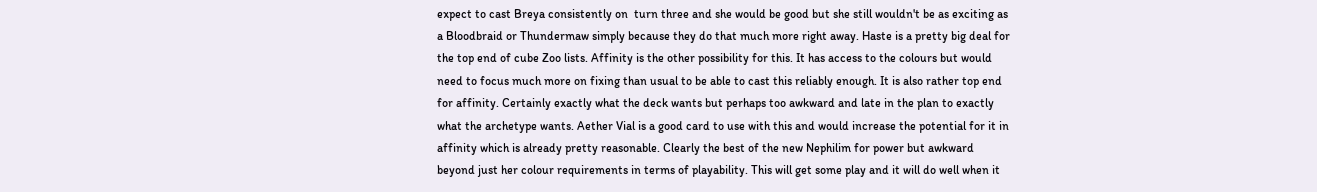expect to cast Breya consistently on  turn three and she would be good but she still wouldn't be as exciting as a Bloodbraid or Thundermaw simply because they do that much more right away. Haste is a pretty big deal for the top end of cube Zoo lists. Affinity is the other possibility for this. It has access to the colours but would need to focus much more on fixing than usual to be able to cast this reliably enough. It is also rather top end for affinity. Certainly exactly what the deck wants but perhaps too awkward and late in the plan to exactly what the archetype wants. Aether Vial is a good card to use with this and would increase the potential for it in affinity which is already pretty reasonable. Clearly the best of the new Nephilim for power but awkward beyond just her colour requirements in terms of playability. This will get some play and it will do well when it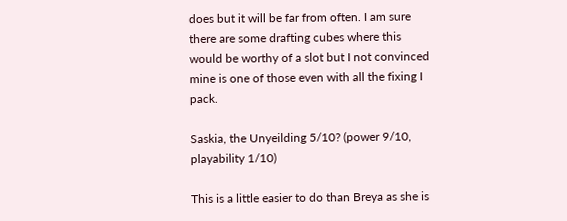does but it will be far from often. I am sure there are some drafting cubes where this would be worthy of a slot but I not convinced mine is one of those even with all the fixing I pack.

Saskia, the Unyeilding 5/10? (power 9/10, playability 1/10)

This is a little easier to do than Breya as she is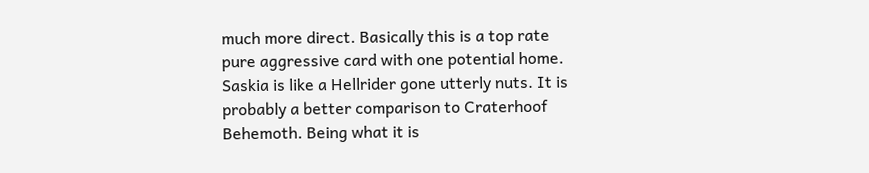much more direct. Basically this is a top rate pure aggressive card with one potential home. Saskia is like a Hellrider gone utterly nuts. It is probably a better comparison to Craterhoof Behemoth. Being what it is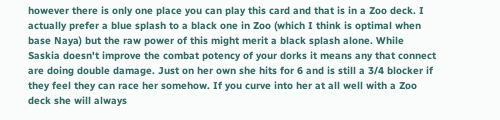however there is only one place you can play this card and that is in a Zoo deck. I actually prefer a blue splash to a black one in Zoo (which I think is optimal when base Naya) but the raw power of this might merit a black splash alone. While Saskia doesn't improve the combat potency of your dorks it means any that connect are doing double damage. Just on her own she hits for 6 and is still a 3/4 blocker if they feel they can race her somehow. If you curve into her at all well with a Zoo deck she will always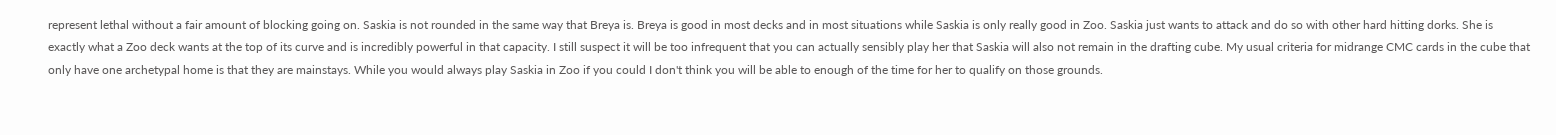represent lethal without a fair amount of blocking going on. Saskia is not rounded in the same way that Breya is. Breya is good in most decks and in most situations while Saskia is only really good in Zoo. Saskia just wants to attack and do so with other hard hitting dorks. She is exactly what a Zoo deck wants at the top of its curve and is incredibly powerful in that capacity. I still suspect it will be too infrequent that you can actually sensibly play her that Saskia will also not remain in the drafting cube. My usual criteria for midrange CMC cards in the cube that only have one archetypal home is that they are mainstays. While you would always play Saskia in Zoo if you could I don't think you will be able to enough of the time for her to qualify on those grounds.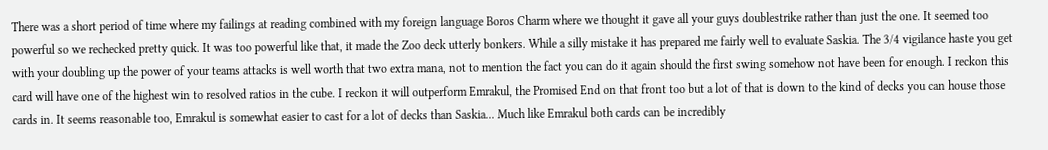There was a short period of time where my failings at reading combined with my foreign language Boros Charm where we thought it gave all your guys doublestrike rather than just the one. It seemed too powerful so we rechecked pretty quick. It was too powerful like that, it made the Zoo deck utterly bonkers. While a silly mistake it has prepared me fairly well to evaluate Saskia. The 3/4 vigilance haste you get with your doubling up the power of your teams attacks is well worth that two extra mana, not to mention the fact you can do it again should the first swing somehow not have been for enough. I reckon this card will have one of the highest win to resolved ratios in the cube. I reckon it will outperform Emrakul, the Promised End on that front too but a lot of that is down to the kind of decks you can house those cards in. It seems reasonable too, Emrakul is somewhat easier to cast for a lot of decks than Saskia... Much like Emrakul both cards can be incredibly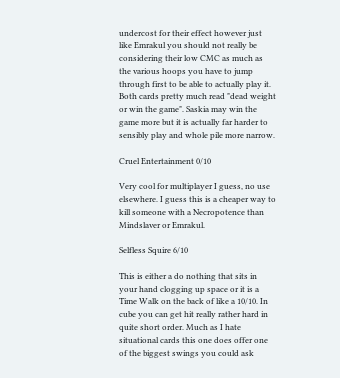undercost for their effect however just like Emrakul you should not really be considering their low CMC as much as the various hoops you have to jump through first to be able to actually play it. Both cards pretty much read "dead weight or win the game". Saskia may win the game more but it is actually far harder to sensibly play and whole pile more narrow.

Cruel Entertainment 0/10

Very cool for multiplayer I guess, no use elsewhere. I guess this is a cheaper way to kill someone with a Necropotence than Mindslaver or Emrakul.

Selfless Squire 6/10

This is either a do nothing that sits in your hand clogging up space or it is a Time Walk on the back of like a 10/10. In cube you can get hit really rather hard in quite short order. Much as I hate situational cards this one does offer one of the biggest swings you could ask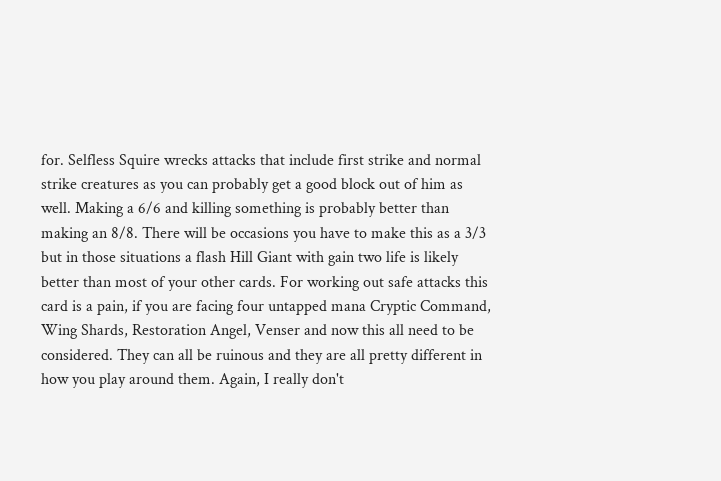for. Selfless Squire wrecks attacks that include first strike and normal strike creatures as you can probably get a good block out of him as well. Making a 6/6 and killing something is probably better than making an 8/8. There will be occasions you have to make this as a 3/3 but in those situations a flash Hill Giant with gain two life is likely better than most of your other cards. For working out safe attacks this card is a pain, if you are facing four untapped mana Cryptic Command, Wing Shards, Restoration Angel, Venser and now this all need to be considered. They can all be ruinous and they are all pretty different in how you play around them. Again, I really don't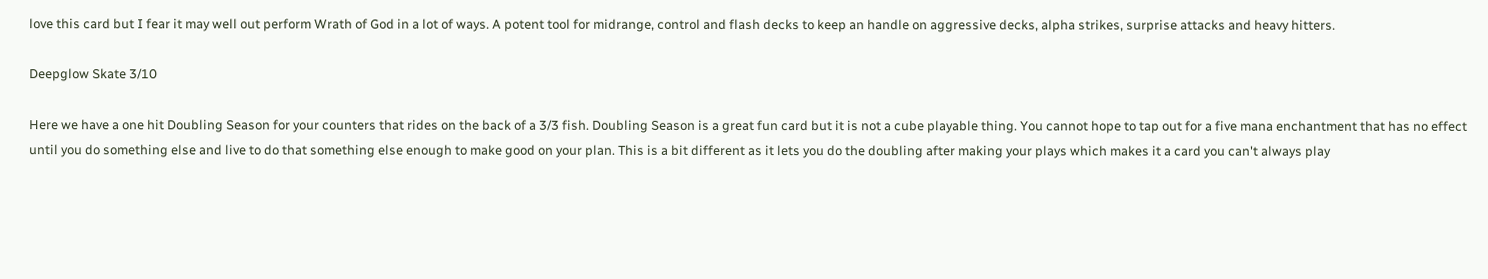love this card but I fear it may well out perform Wrath of God in a lot of ways. A potent tool for midrange, control and flash decks to keep an handle on aggressive decks, alpha strikes, surprise attacks and heavy hitters.

Deepglow Skate 3/10

Here we have a one hit Doubling Season for your counters that rides on the back of a 3/3 fish. Doubling Season is a great fun card but it is not a cube playable thing. You cannot hope to tap out for a five mana enchantment that has no effect until you do something else and live to do that something else enough to make good on your plan. This is a bit different as it lets you do the doubling after making your plays which makes it a card you can't always play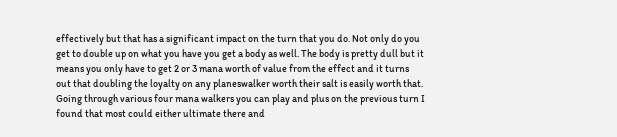effectively but that has a significant impact on the turn that you do. Not only do you get to double up on what you have you get a body as well. The body is pretty dull but it means you only have to get 2 or 3 mana worth of value from the effect and it turns out that doubling the loyalty on any planeswalker worth their salt is easily worth that. Going through various four mana walkers you can play and plus on the previous turn I found that most could either ultimate there and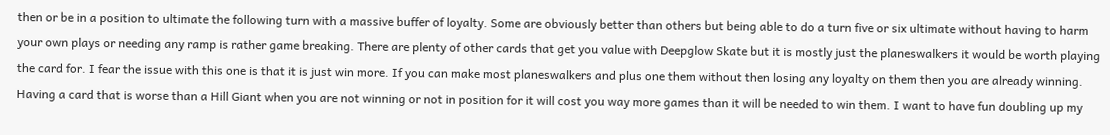then or be in a position to ultimate the following turn with a massive buffer of loyalty. Some are obviously better than others but being able to do a turn five or six ultimate without having to harm your own plays or needing any ramp is rather game breaking. There are plenty of other cards that get you value with Deepglow Skate but it is mostly just the planeswalkers it would be worth playing the card for. I fear the issue with this one is that it is just win more. If you can make most planeswalkers and plus one them without then losing any loyalty on them then you are already winning. Having a card that is worse than a Hill Giant when you are not winning or not in position for it will cost you way more games than it will be needed to win them. I want to have fun doubling up my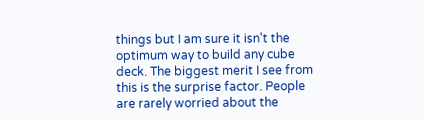things but I am sure it isn't the optimum way to build any cube deck. The biggest merit I see from this is the surprise factor. People are rarely worried about the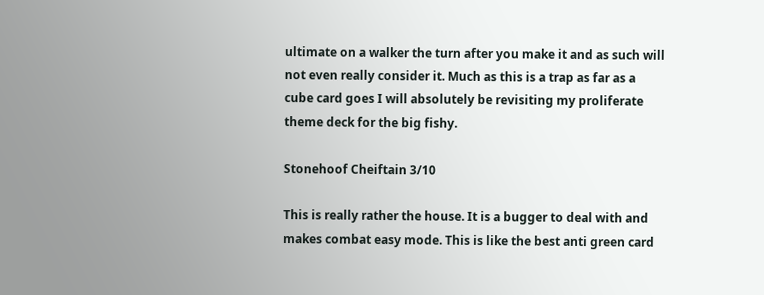ultimate on a walker the turn after you make it and as such will not even really consider it. Much as this is a trap as far as a cube card goes I will absolutely be revisiting my proliferate theme deck for the big fishy.

Stonehoof Cheiftain 3/10

This is really rather the house. It is a bugger to deal with and makes combat easy mode. This is like the best anti green card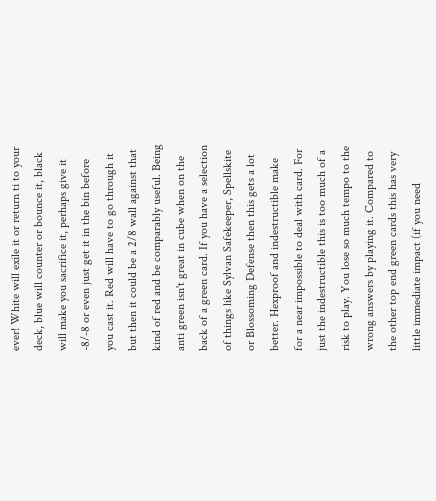ever! White will exile it or return ti to your deck, blue will counter or bounce it, black will make you sacrifice it, perhaps give it -8/-8 or even just get it in the bin before you cast it. Red will have to go through it but then it could be a 2/8 wall against that kind of red and be comparably useful. Being anti green isn't great in cube when on the back of a green card. If you have a selection of things like Sylvan Safekeeper, Spellskite or Blossoming Defense then this gets a lot better. Hexproof and indestructible make for a near impossible to deal with card. For just the indestructible this is too much of a risk to play. You lose so much tempo to the wrong answers by playing it. Compared to the other top end green cards this has very little immediate impact (if you need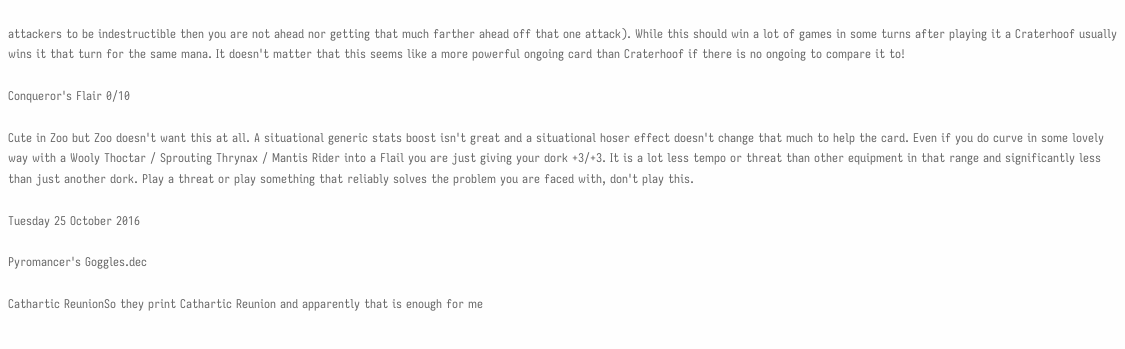attackers to be indestructible then you are not ahead nor getting that much farther ahead off that one attack). While this should win a lot of games in some turns after playing it a Craterhoof usually wins it that turn for the same mana. It doesn't matter that this seems like a more powerful ongoing card than Craterhoof if there is no ongoing to compare it to!

Conqueror's Flair 0/10

Cute in Zoo but Zoo doesn't want this at all. A situational generic stats boost isn't great and a situational hoser effect doesn't change that much to help the card. Even if you do curve in some lovely way with a Wooly Thoctar / Sprouting Thrynax / Mantis Rider into a Flail you are just giving your dork +3/+3. It is a lot less tempo or threat than other equipment in that range and significantly less than just another dork. Play a threat or play something that reliably solves the problem you are faced with, don't play this.

Tuesday 25 October 2016

Pyromancer's Goggles.dec

Cathartic ReunionSo they print Cathartic Reunion and apparently that is enough for me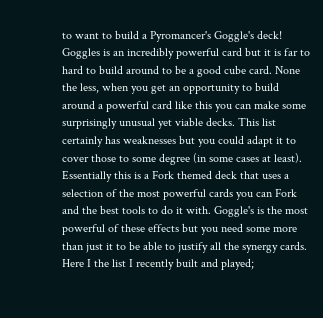to want to build a Pyromancer's Goggle's deck! Goggles is an incredibly powerful card but it is far to hard to build around to be a good cube card. None the less, when you get an opportunity to build around a powerful card like this you can make some surprisingly unusual yet viable decks. This list certainly has weaknesses but you could adapt it to cover those to some degree (in some cases at least). Essentially this is a Fork themed deck that uses a selection of the most powerful cards you can Fork and the best tools to do it with. Goggle's is the most powerful of these effects but you need some more than just it to be able to justify all the synergy cards. Here I the list I recently built and played;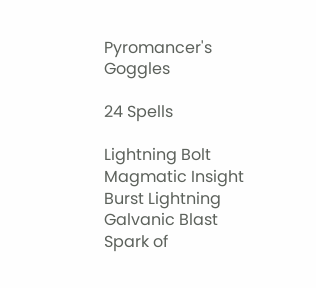Pyromancer's Goggles

24 Spells

Lightning Bolt
Magmatic Insight
Burst Lightning
Galvanic Blast
Spark of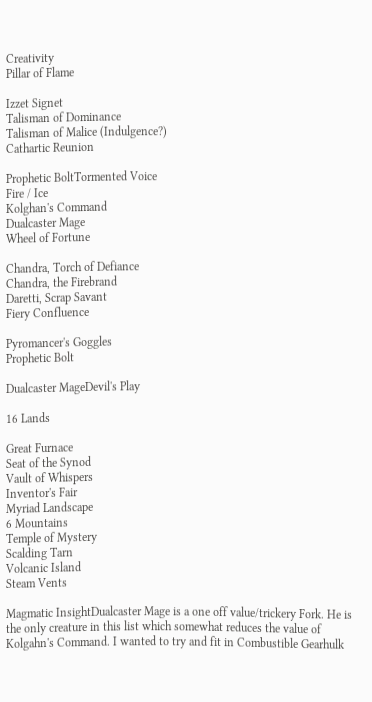Creativity
Pillar of Flame

Izzet Signet
Talisman of Dominance
Talisman of Malice (Indulgence?)
Cathartic Reunion

Prophetic BoltTormented Voice
Fire / Ice
Kolghan's Command
Dualcaster Mage
Wheel of Fortune

Chandra, Torch of Defiance
Chandra, the Firebrand
Daretti, Scrap Savant
Fiery Confluence

Pyromancer's Goggles
Prophetic Bolt

Dualcaster MageDevil's Play

16 Lands

Great Furnace
Seat of the Synod
Vault of Whispers
Inventor's Fair
Myriad Landscape
6 Mountains
Temple of Mystery
Scalding Tarn
Volcanic Island
Steam Vents

Magmatic InsightDualcaster Mage is a one off value/trickery Fork. He is the only creature in this list which somewhat reduces the value of Kolgahn's Command. I wanted to try and fit in Combustible Gearhulk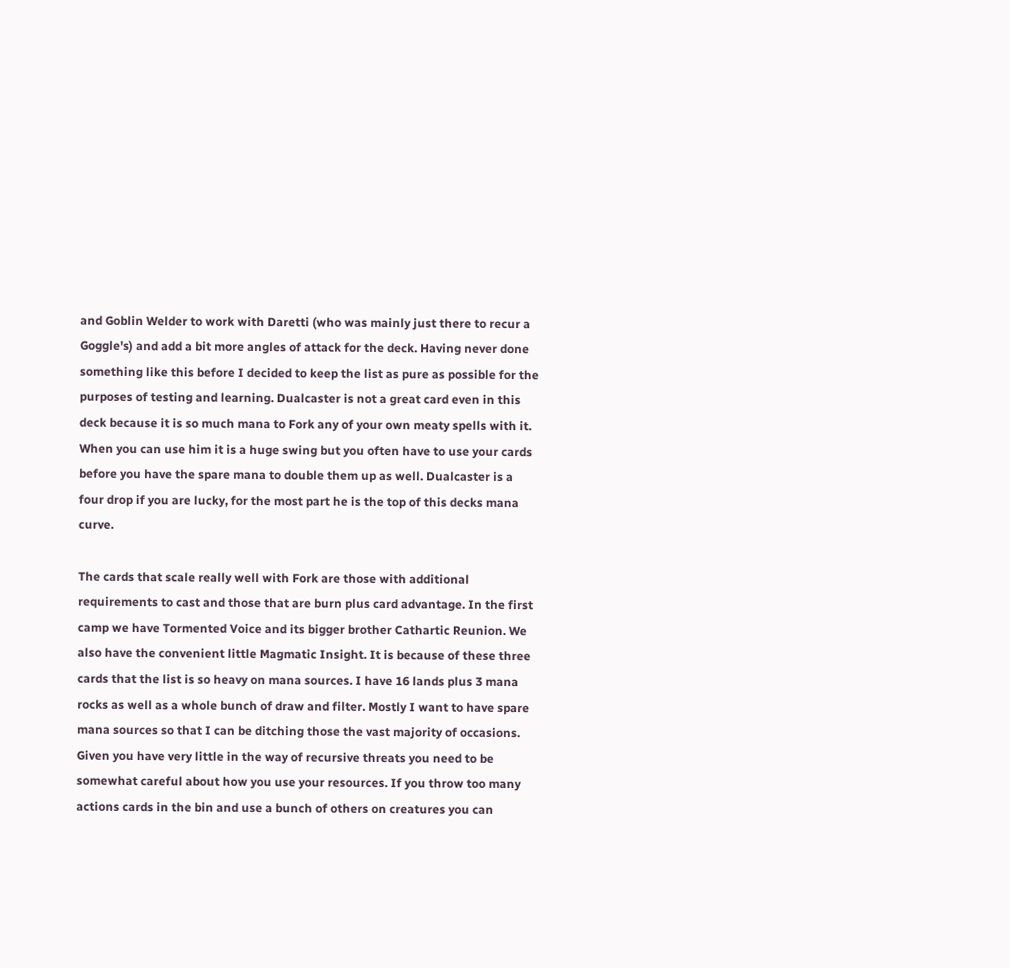and Goblin Welder to work with Daretti (who was mainly just there to recur a Goggle's) and add a bit more angles of attack for the deck. Having never done something like this before I decided to keep the list as pure as possible for the purposes of testing and learning. Dualcaster is not a great card even in this deck because it is so much mana to Fork any of your own meaty spells with it. When you can use him it is a huge swing but you often have to use your cards before you have the spare mana to double them up as well. Dualcaster is a four drop if you are lucky, for the most part he is the top of this decks mana curve.

The cards that scale really well with Fork are those with additional requirements to cast and those that are burn plus card advantage. In the first camp we have Tormented Voice and its bigger brother Cathartic Reunion. We also have the convenient little Magmatic Insight. It is because of these three cards that the list is so heavy on mana sources. I have 16 lands plus 3 mana rocks as well as a whole bunch of draw and filter. Mostly I want to have spare mana sources so that I can be ditching those the vast majority of occasions. Given you have very little in the way of recursive threats you need to be somewhat careful about how you use your resources. If you throw too many actions cards in the bin and use a bunch of others on creatures you can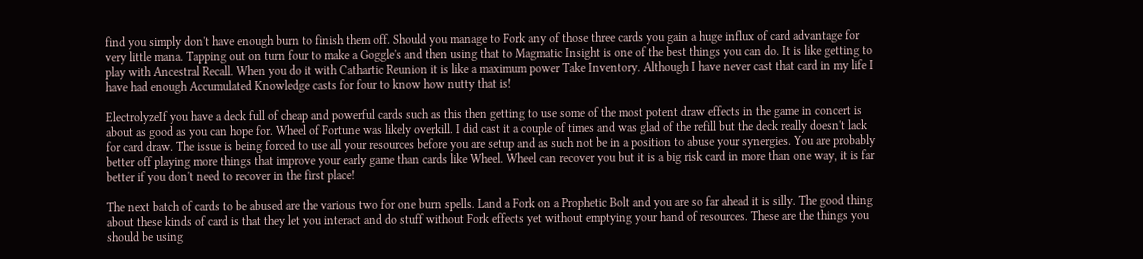find you simply don't have enough burn to finish them off. Should you manage to Fork any of those three cards you gain a huge influx of card advantage for very little mana. Tapping out on turn four to make a Goggle's and then using that to Magmatic Insight is one of the best things you can do. It is like getting to play with Ancestral Recall. When you do it with Cathartic Reunion it is like a maximum power Take Inventory. Although I have never cast that card in my life I have had enough Accumulated Knowledge casts for four to know how nutty that is!

ElectrolyzeIf you have a deck full of cheap and powerful cards such as this then getting to use some of the most potent draw effects in the game in concert is about as good as you can hope for. Wheel of Fortune was likely overkill. I did cast it a couple of times and was glad of the refill but the deck really doesn't lack for card draw. The issue is being forced to use all your resources before you are setup and as such not be in a position to abuse your synergies. You are probably better off playing more things that improve your early game than cards like Wheel. Wheel can recover you but it is a big risk card in more than one way, it is far better if you don't need to recover in the first place!

The next batch of cards to be abused are the various two for one burn spells. Land a Fork on a Prophetic Bolt and you are so far ahead it is silly. The good thing about these kinds of card is that they let you interact and do stuff without Fork effects yet without emptying your hand of resources. These are the things you should be using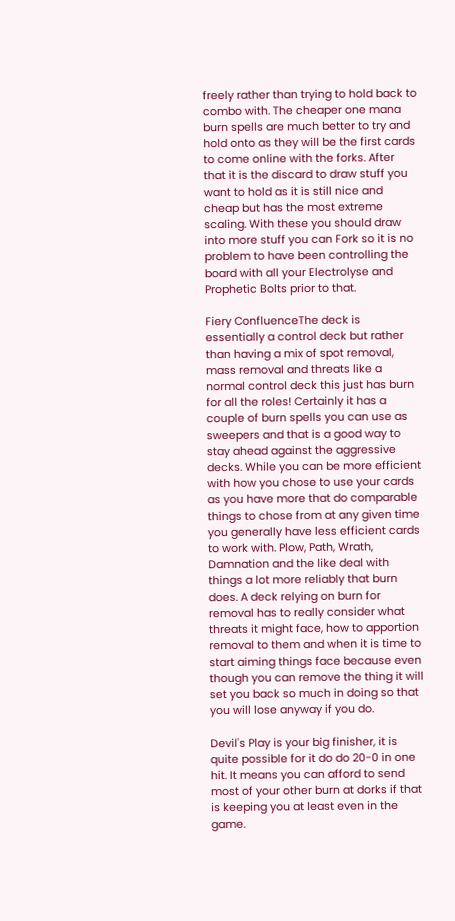freely rather than trying to hold back to combo with. The cheaper one mana burn spells are much better to try and hold onto as they will be the first cards to come online with the forks. After that it is the discard to draw stuff you want to hold as it is still nice and cheap but has the most extreme scaling. With these you should draw into more stuff you can Fork so it is no problem to have been controlling the board with all your Electrolyse and Prophetic Bolts prior to that.

Fiery ConfluenceThe deck is essentially a control deck but rather than having a mix of spot removal, mass removal and threats like a normal control deck this just has burn for all the roles! Certainly it has a couple of burn spells you can use as sweepers and that is a good way to stay ahead against the aggressive decks. While you can be more efficient with how you chose to use your cards as you have more that do comparable things to chose from at any given time you generally have less efficient cards to work with. Plow, Path, Wrath, Damnation and the like deal with things a lot more reliably that burn does. A deck relying on burn for removal has to really consider what threats it might face, how to apportion removal to them and when it is time to start aiming things face because even though you can remove the thing it will set you back so much in doing so that you will lose anyway if you do.

Devil's Play is your big finisher, it is quite possible for it do do 20-0 in one hit. It means you can afford to send most of your other burn at dorks if that is keeping you at least even in the game.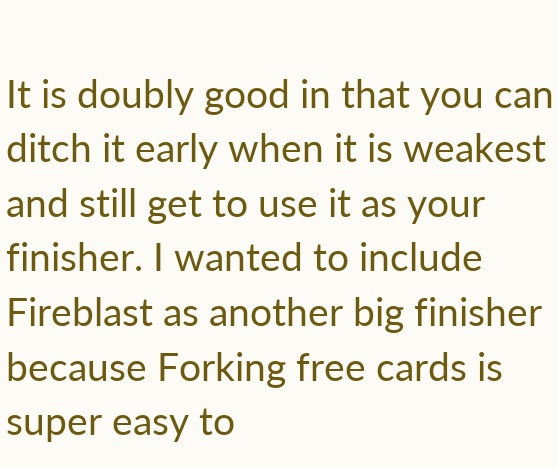It is doubly good in that you can ditch it early when it is weakest and still get to use it as your finisher. I wanted to include Fireblast as another big finisher because Forking free cards is super easy to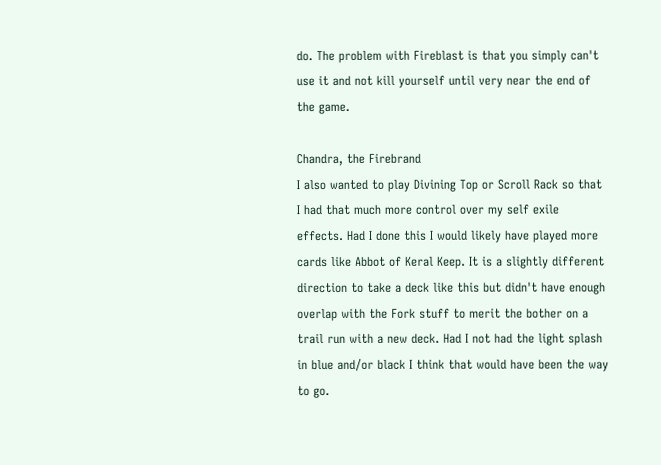do. The problem with Fireblast is that you simply can't use it and not kill yourself until very near the end of the game.

Chandra, the Firebrand
I also wanted to play Divining Top or Scroll Rack so that I had that much more control over my self exile effects. Had I done this I would likely have played more cards like Abbot of Keral Keep. It is a slightly different direction to take a deck like this but didn't have enough overlap with the Fork stuff to merit the bother on a trail run with a new deck. Had I not had the light splash in blue and/or black I think that would have been the way to go.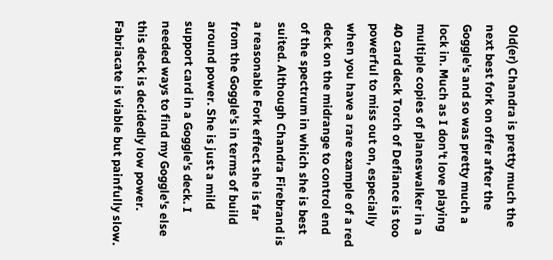Old(er) Chandra is pretty much the next best fork on offer after the Goggle's and so was pretty much a lock in. Much as I don't love playing multiple copies of planeswalker in a 40 card deck Torch of Defiance is too powerful to miss out on, especially when you have a rare example of a red deck on the midrange to control end of the spectrum in which she is best suited. Although Chandra Firebrand is a reasonable Fork effect she is far from the Goggle's in terms of build around power. She is just a mild support card in a Goggle's deck. I needed ways to find my Goggle's else this deck is decidedly low power. Fabriacate is viable but painfully slow.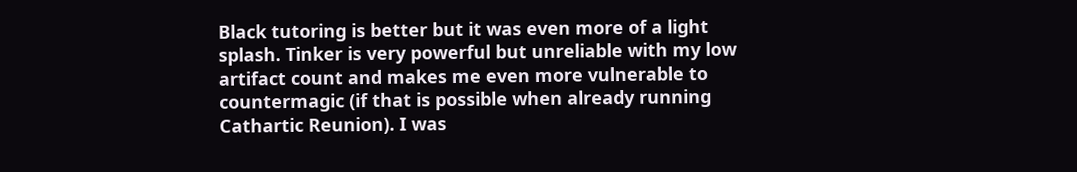Black tutoring is better but it was even more of a light splash. Tinker is very powerful but unreliable with my low artifact count and makes me even more vulnerable to countermagic (if that is possible when already running Cathartic Reunion). I was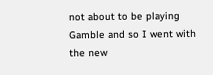not about to be playing Gamble and so I went with the new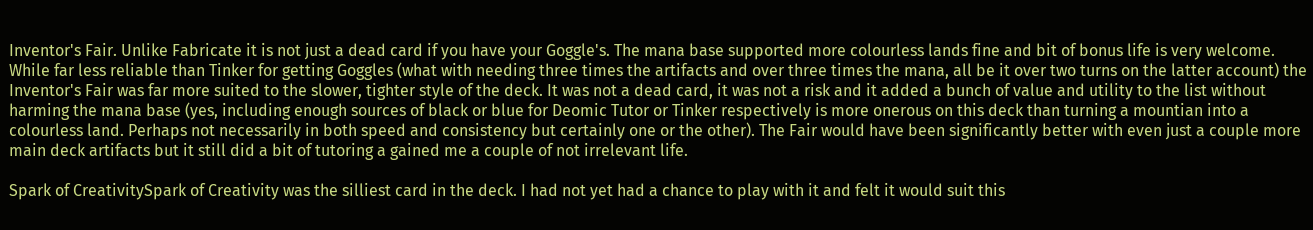Inventor's Fair. Unlike Fabricate it is not just a dead card if you have your Goggle's. The mana base supported more colourless lands fine and bit of bonus life is very welcome. While far less reliable than Tinker for getting Goggles (what with needing three times the artifacts and over three times the mana, all be it over two turns on the latter account) the Inventor's Fair was far more suited to the slower, tighter style of the deck. It was not a dead card, it was not a risk and it added a bunch of value and utility to the list without harming the mana base (yes, including enough sources of black or blue for Deomic Tutor or Tinker respectively is more onerous on this deck than turning a mountian into a colourless land. Perhaps not necessarily in both speed and consistency but certainly one or the other). The Fair would have been significantly better with even just a couple more main deck artifacts but it still did a bit of tutoring a gained me a couple of not irrelevant life.

Spark of CreativitySpark of Creativity was the silliest card in the deck. I had not yet had a chance to play with it and felt it would suit this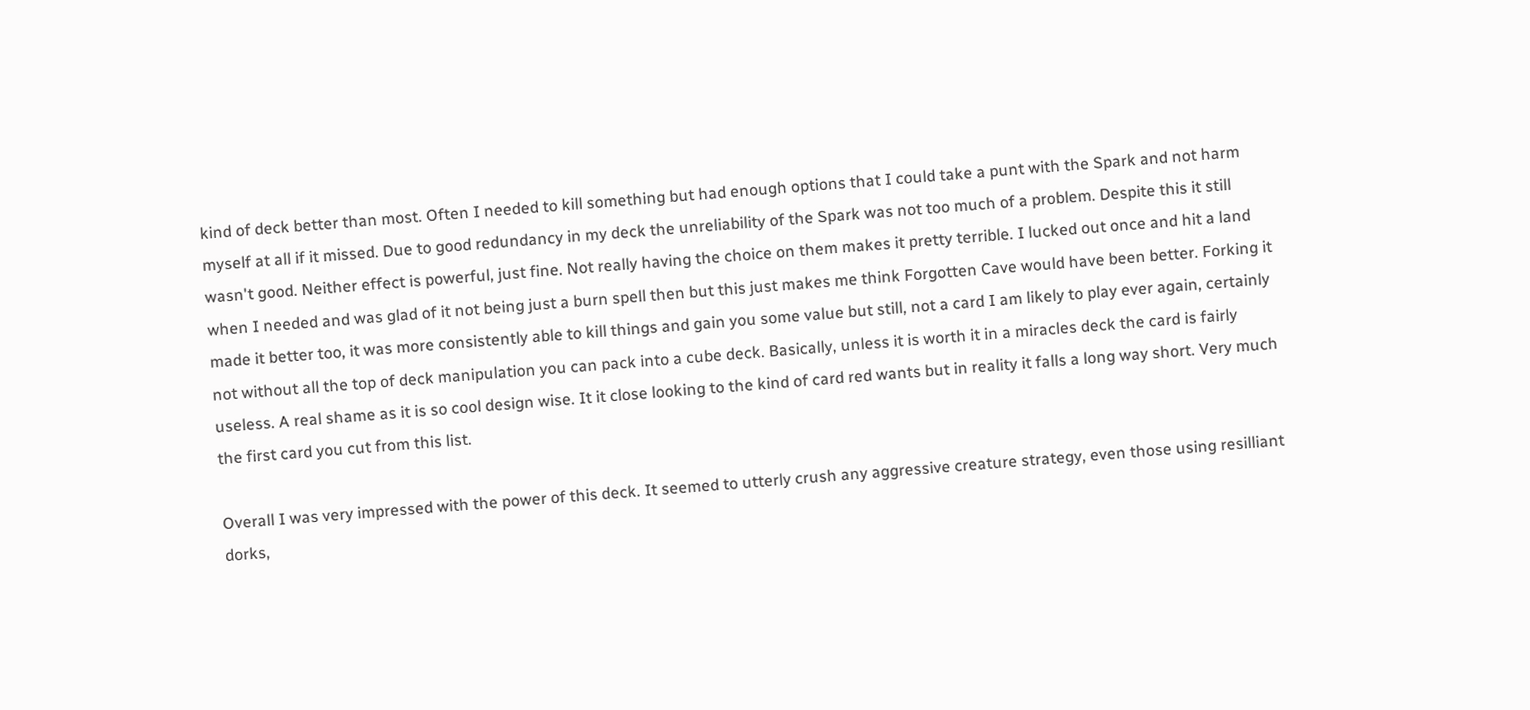kind of deck better than most. Often I needed to kill something but had enough options that I could take a punt with the Spark and not harm myself at all if it missed. Due to good redundancy in my deck the unreliability of the Spark was not too much of a problem. Despite this it still wasn't good. Neither effect is powerful, just fine. Not really having the choice on them makes it pretty terrible. I lucked out once and hit a land when I needed and was glad of it not being just a burn spell then but this just makes me think Forgotten Cave would have been better. Forking it made it better too, it was more consistently able to kill things and gain you some value but still, not a card I am likely to play ever again, certainly not without all the top of deck manipulation you can pack into a cube deck. Basically, unless it is worth it in a miracles deck the card is fairly useless. A real shame as it is so cool design wise. It it close looking to the kind of card red wants but in reality it falls a long way short. Very much the first card you cut from this list.

Overall I was very impressed with the power of this deck. It seemed to utterly crush any aggressive creature strategy, even those using resilliant dorks,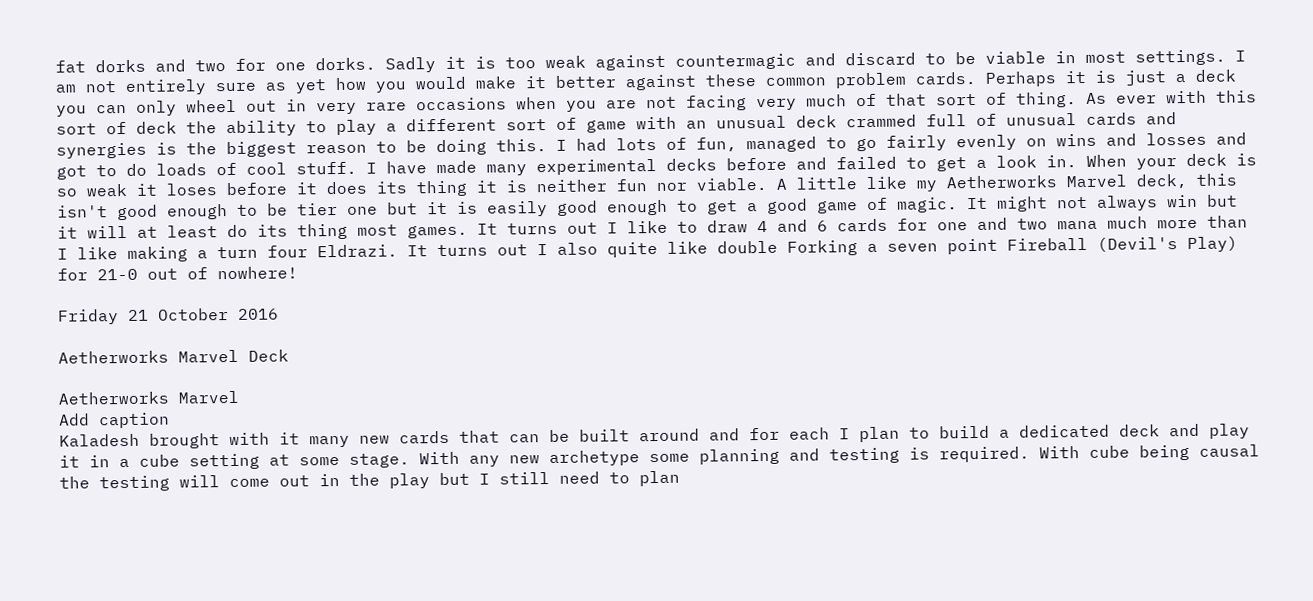fat dorks and two for one dorks. Sadly it is too weak against countermagic and discard to be viable in most settings. I am not entirely sure as yet how you would make it better against these common problem cards. Perhaps it is just a deck you can only wheel out in very rare occasions when you are not facing very much of that sort of thing. As ever with this sort of deck the ability to play a different sort of game with an unusual deck crammed full of unusual cards and synergies is the biggest reason to be doing this. I had lots of fun, managed to go fairly evenly on wins and losses and got to do loads of cool stuff. I have made many experimental decks before and failed to get a look in. When your deck is so weak it loses before it does its thing it is neither fun nor viable. A little like my Aetherworks Marvel deck, this isn't good enough to be tier one but it is easily good enough to get a good game of magic. It might not always win but it will at least do its thing most games. It turns out I like to draw 4 and 6 cards for one and two mana much more than I like making a turn four Eldrazi. It turns out I also quite like double Forking a seven point Fireball (Devil's Play) for 21-0 out of nowhere!

Friday 21 October 2016

Aetherworks Marvel Deck

Aetherworks Marvel
Add caption
Kaladesh brought with it many new cards that can be built around and for each I plan to build a dedicated deck and play it in a cube setting at some stage. With any new archetype some planning and testing is required. With cube being causal the testing will come out in the play but I still need to plan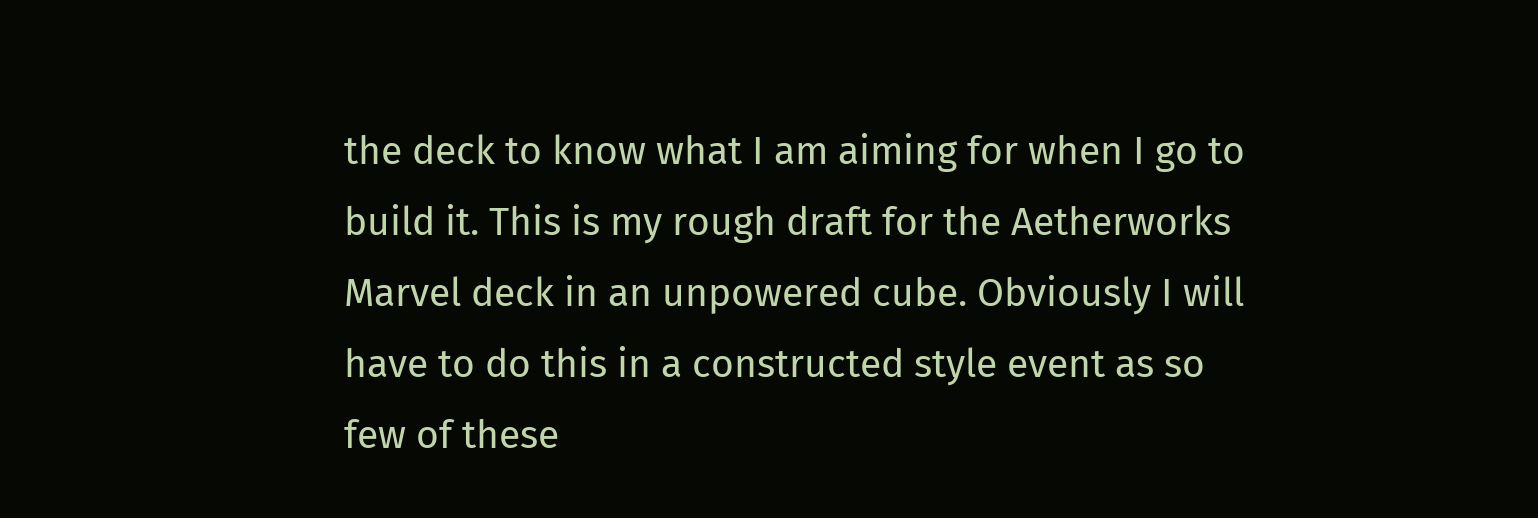the deck to know what I am aiming for when I go to build it. This is my rough draft for the Aetherworks Marvel deck in an unpowered cube. Obviously I will have to do this in a constructed style event as so few of these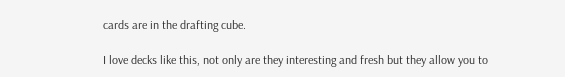cards are in the drafting cube.

I love decks like this, not only are they interesting and fresh but they allow you to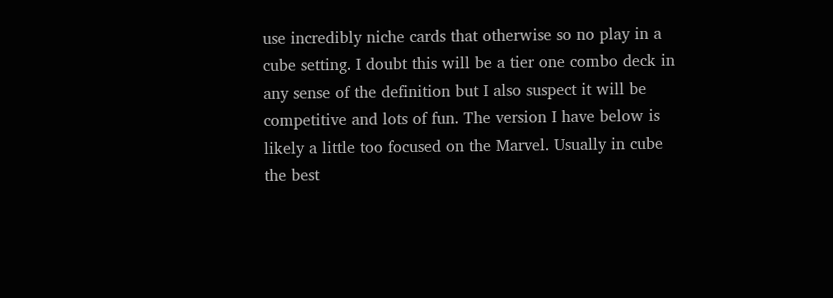use incredibly niche cards that otherwise so no play in a cube setting. I doubt this will be a tier one combo deck in any sense of the definition but I also suspect it will be competitive and lots of fun. The version I have below is likely a little too focused on the Marvel. Usually in cube the best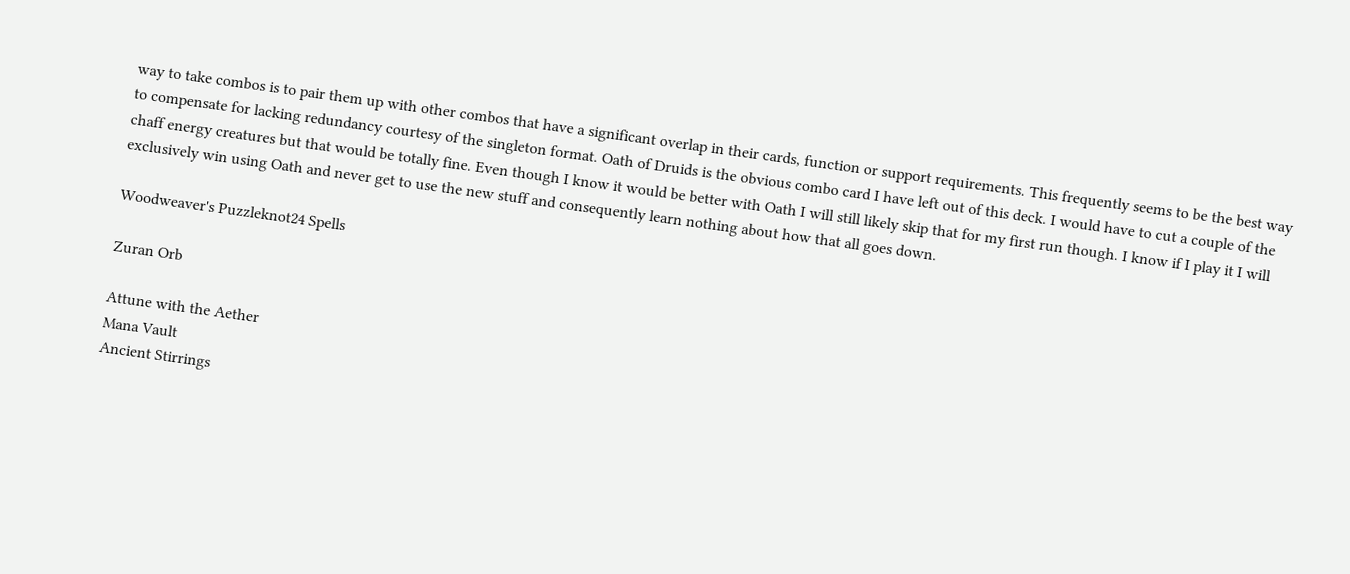way to take combos is to pair them up with other combos that have a significant overlap in their cards, function or support requirements. This frequently seems to be the best way to compensate for lacking redundancy courtesy of the singleton format. Oath of Druids is the obvious combo card I have left out of this deck. I would have to cut a couple of the chaff energy creatures but that would be totally fine. Even though I know it would be better with Oath I will still likely skip that for my first run though. I know if I play it I will exclusively win using Oath and never get to use the new stuff and consequently learn nothing about how that all goes down.

Woodweaver's Puzzleknot24 Spells

Zuran Orb

Attune with the Aether
Mana Vault
Ancient Stirrings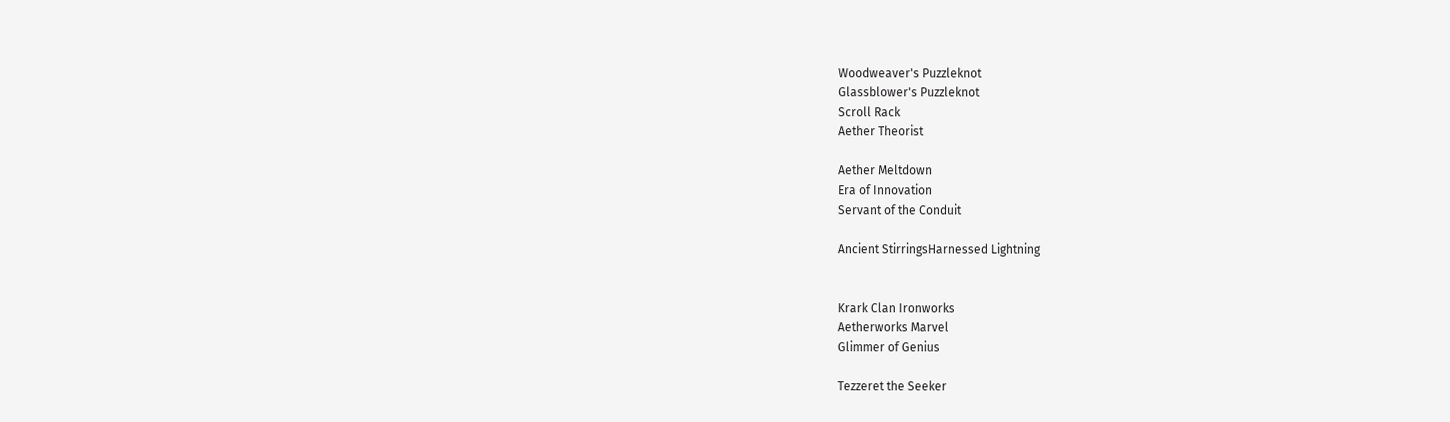Woodweaver's Puzzleknot
Glassblower's Puzzleknot
Scroll Rack
Aether Theorist

Aether Meltdown
Era of Innovation
Servant of the Conduit

Ancient StirringsHarnessed Lightning


Krark Clan Ironworks
Aetherworks Marvel
Glimmer of Genius

Tezzeret the Seeker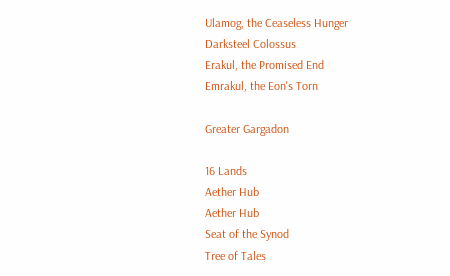Ulamog, the Ceaseless Hunger
Darksteel Colossus
Erakul, the Promised End
Emrakul, the Eon's Torn

Greater Gargadon

16 Lands
Aether Hub
Aether Hub
Seat of the Synod
Tree of Tales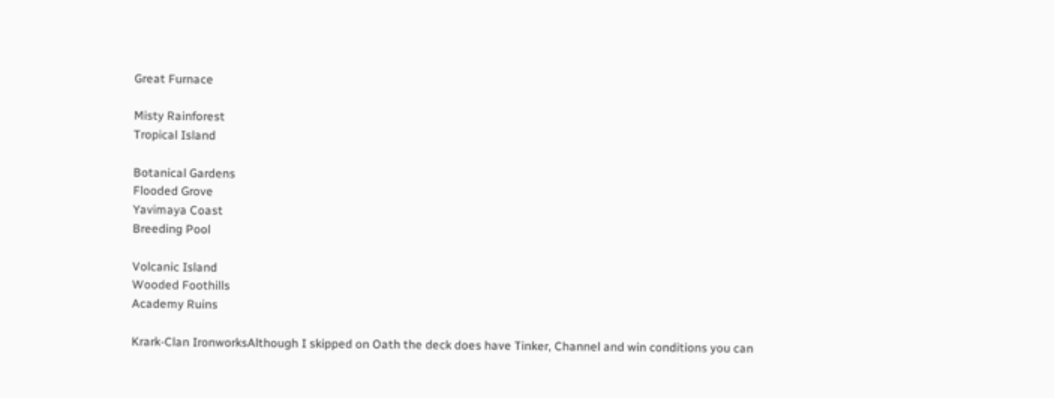Great Furnace

Misty Rainforest
Tropical Island

Botanical Gardens
Flooded Grove
Yavimaya Coast
Breeding Pool

Volcanic Island
Wooded Foothills
Academy Ruins

Krark-Clan IronworksAlthough I skipped on Oath the deck does have Tinker, Channel and win conditions you can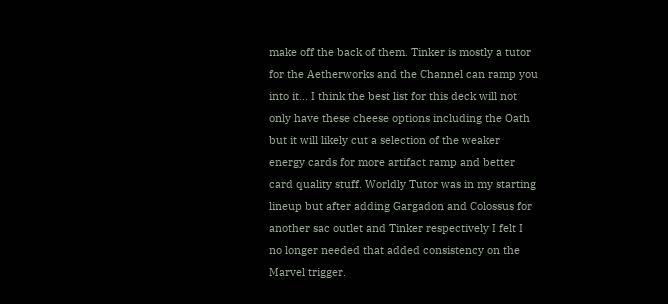make off the back of them. Tinker is mostly a tutor for the Aetherworks and the Channel can ramp you into it... I think the best list for this deck will not only have these cheese options including the Oath but it will likely cut a selection of the weaker energy cards for more artifact ramp and better card quality stuff. Worldly Tutor was in my starting lineup but after adding Gargadon and Colossus for another sac outlet and Tinker respectively I felt I no longer needed that added consistency on the Marvel trigger.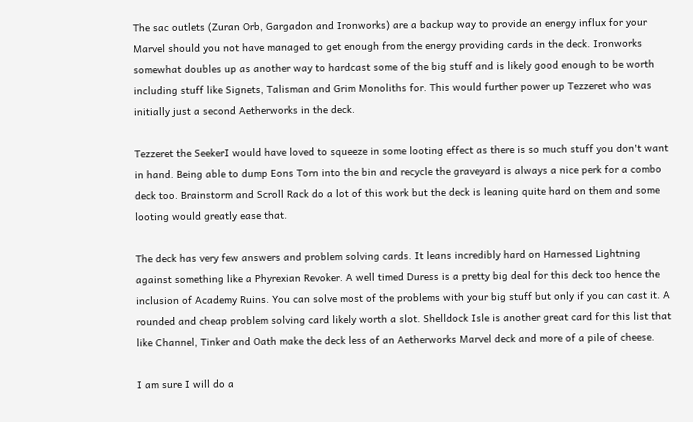The sac outlets (Zuran Orb, Gargadon and Ironworks) are a backup way to provide an energy influx for your Marvel should you not have managed to get enough from the energy providing cards in the deck. Ironworks somewhat doubles up as another way to hardcast some of the big stuff and is likely good enough to be worth including stuff like Signets, Talisman and Grim Monoliths for. This would further power up Tezzeret who was initially just a second Aetherworks in the deck.

Tezzeret the SeekerI would have loved to squeeze in some looting effect as there is so much stuff you don't want in hand. Being able to dump Eons Torn into the bin and recycle the graveyard is always a nice perk for a combo deck too. Brainstorm and Scroll Rack do a lot of this work but the deck is leaning quite hard on them and some looting would greatly ease that.

The deck has very few answers and problem solving cards. It leans incredibly hard on Harnessed Lightning against something like a Phyrexian Revoker. A well timed Duress is a pretty big deal for this deck too hence the inclusion of Academy Ruins. You can solve most of the problems with your big stuff but only if you can cast it. A rounded and cheap problem solving card likely worth a slot. Shelldock Isle is another great card for this list that like Channel, Tinker and Oath make the deck less of an Aetherworks Marvel deck and more of a pile of cheese.

I am sure I will do a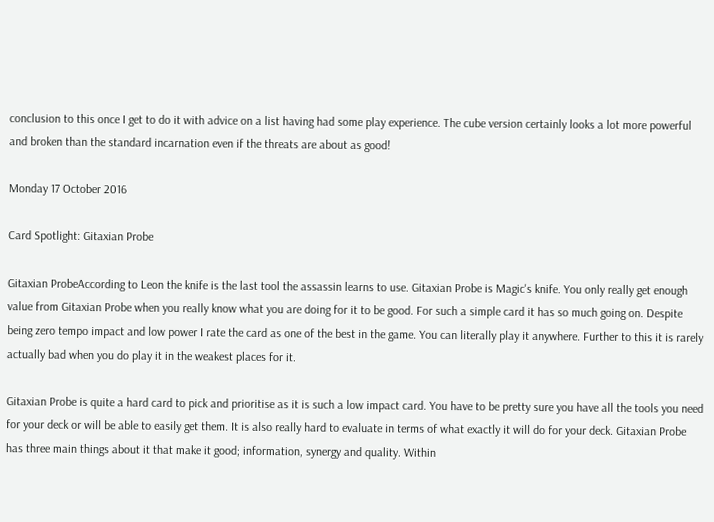conclusion to this once I get to do it with advice on a list having had some play experience. The cube version certainly looks a lot more powerful and broken than the standard incarnation even if the threats are about as good!

Monday 17 October 2016

Card Spotlight: Gitaxian Probe

Gitaxian ProbeAccording to Leon the knife is the last tool the assassin learns to use. Gitaxian Probe is Magic's knife. You only really get enough value from Gitaxian Probe when you really know what you are doing for it to be good. For such a simple card it has so much going on. Despite being zero tempo impact and low power I rate the card as one of the best in the game. You can literally play it anywhere. Further to this it is rarely actually bad when you do play it in the weakest places for it.

Gitaxian Probe is quite a hard card to pick and prioritise as it is such a low impact card. You have to be pretty sure you have all the tools you need for your deck or will be able to easily get them. It is also really hard to evaluate in terms of what exactly it will do for your deck. Gitaxian Probe has three main things about it that make it good; information, synergy and quality. Within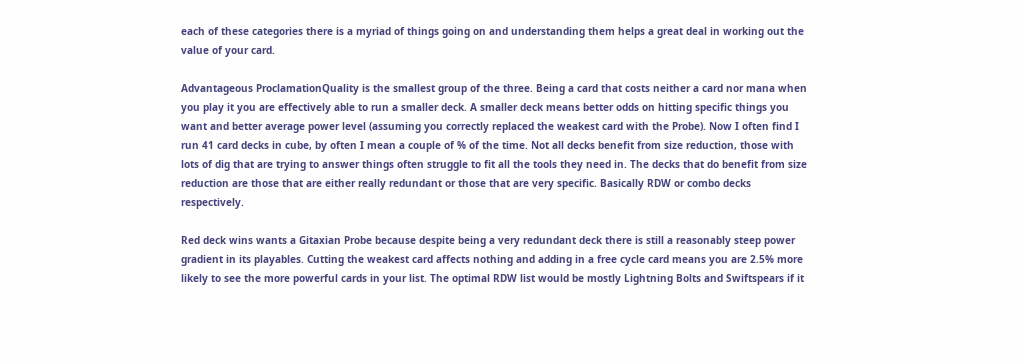each of these categories there is a myriad of things going on and understanding them helps a great deal in working out the value of your card.

Advantageous ProclamationQuality is the smallest group of the three. Being a card that costs neither a card nor mana when you play it you are effectively able to run a smaller deck. A smaller deck means better odds on hitting specific things you want and better average power level (assuming you correctly replaced the weakest card with the Probe). Now I often find I run 41 card decks in cube, by often I mean a couple of % of the time. Not all decks benefit from size reduction, those with lots of dig that are trying to answer things often struggle to fit all the tools they need in. The decks that do benefit from size reduction are those that are either really redundant or those that are very specific. Basically RDW or combo decks respectively.

Red deck wins wants a Gitaxian Probe because despite being a very redundant deck there is still a reasonably steep power gradient in its playables. Cutting the weakest card affects nothing and adding in a free cycle card means you are 2.5% more likely to see the more powerful cards in your list. The optimal RDW list would be mostly Lightning Bolts and Swiftspears if it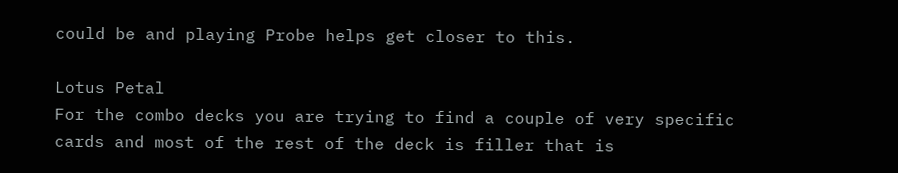could be and playing Probe helps get closer to this.

Lotus Petal
For the combo decks you are trying to find a couple of very specific cards and most of the rest of the deck is filler that is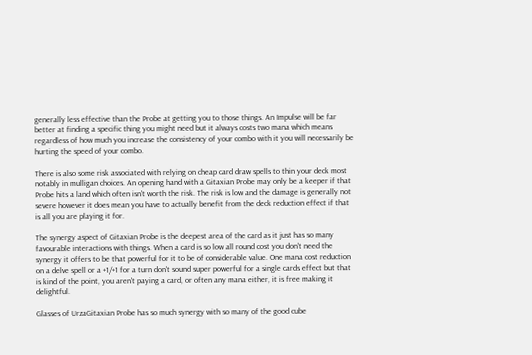generally less effective than the Probe at getting you to those things. An Impulse will be far better at finding a specific thing you might need but it always costs two mana which means regardless of how much you increase the consistency of your combo with it you will necessarily be hurting the speed of your combo.

There is also some risk associated with relying on cheap card draw spells to thin your deck most notably in mulligan choices. An opening hand with a Gitaxian Probe may only be a keeper if that Probe hits a land which often isn't worth the risk. The risk is low and the damage is generally not severe however it does mean you have to actually benefit from the deck reduction effect if that is all you are playing it for.

The synergy aspect of Gitaxian Probe is the deepest area of the card as it just has so many favourable interactions with things. When a card is so low all round cost you don't need the synergy it offers to be that powerful for it to be of considerable value. One mana cost reduction on a delve spell or a +1/+1 for a turn don't sound super powerful for a single cards effect but that is kind of the point, you aren't paying a card, or often any mana either, it is free making it delightful.

Glasses of UrzaGitaxian Probe has so much synergy with so many of the good cube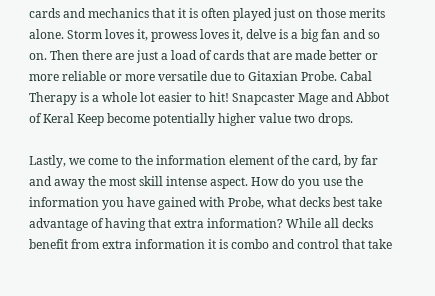cards and mechanics that it is often played just on those merits alone. Storm loves it, prowess loves it, delve is a big fan and so on. Then there are just a load of cards that are made better or more reliable or more versatile due to Gitaxian Probe. Cabal Therapy is a whole lot easier to hit! Snapcaster Mage and Abbot of Keral Keep become potentially higher value two drops.

Lastly, we come to the information element of the card, by far and away the most skill intense aspect. How do you use the information you have gained with Probe, what decks best take advantage of having that extra information? While all decks benefit from extra information it is combo and control that take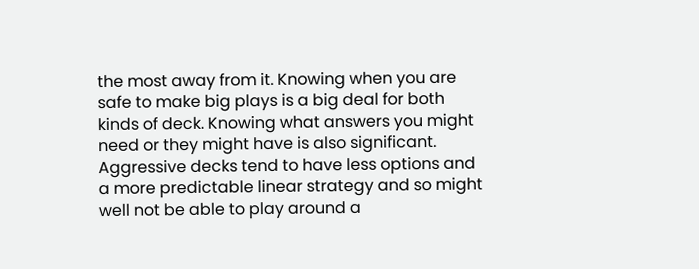the most away from it. Knowing when you are safe to make big plays is a big deal for both kinds of deck. Knowing what answers you might need or they might have is also significant. Aggressive decks tend to have less options and a more predictable linear strategy and so might well not be able to play around a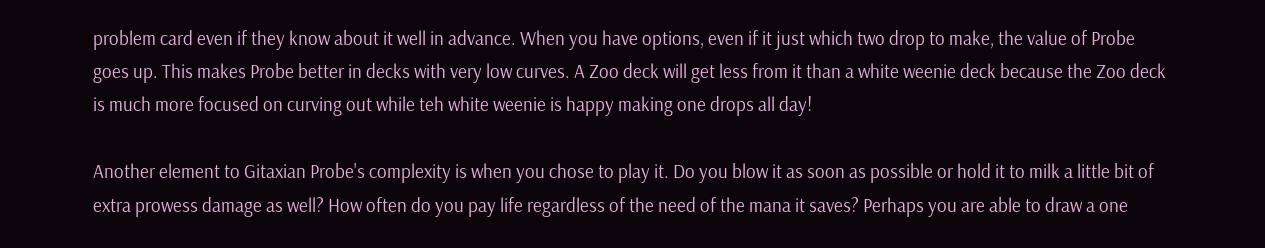problem card even if they know about it well in advance. When you have options, even if it just which two drop to make, the value of Probe goes up. This makes Probe better in decks with very low curves. A Zoo deck will get less from it than a white weenie deck because the Zoo deck is much more focused on curving out while teh white weenie is happy making one drops all day!

Another element to Gitaxian Probe's complexity is when you chose to play it. Do you blow it as soon as possible or hold it to milk a little bit of extra prowess damage as well? How often do you pay life regardless of the need of the mana it saves? Perhaps you are able to draw a one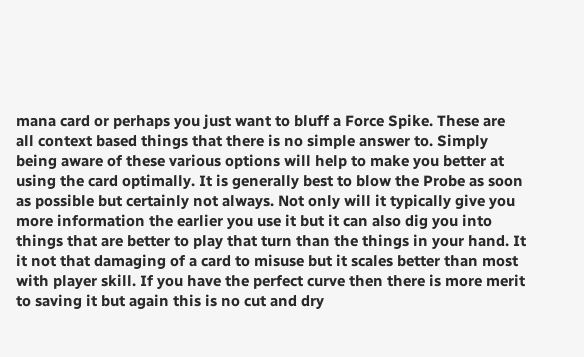mana card or perhaps you just want to bluff a Force Spike. These are all context based things that there is no simple answer to. Simply being aware of these various options will help to make you better at using the card optimally. It is generally best to blow the Probe as soon as possible but certainly not always. Not only will it typically give you more information the earlier you use it but it can also dig you into things that are better to play that turn than the things in your hand. It it not that damaging of a card to misuse but it scales better than most with player skill. If you have the perfect curve then there is more merit to saving it but again this is no cut and dry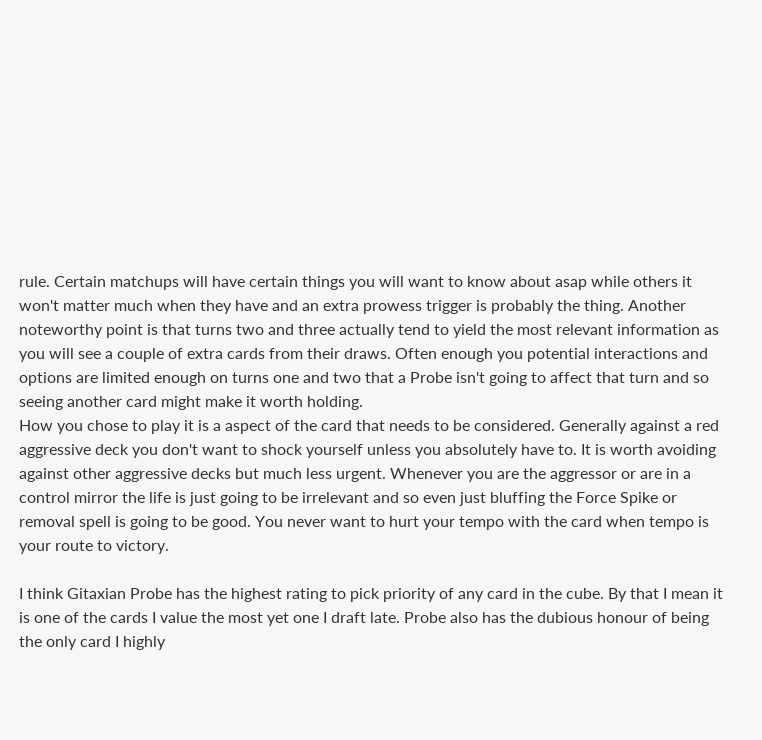rule. Certain matchups will have certain things you will want to know about asap while others it won't matter much when they have and an extra prowess trigger is probably the thing. Another noteworthy point is that turns two and three actually tend to yield the most relevant information as you will see a couple of extra cards from their draws. Often enough you potential interactions and options are limited enough on turns one and two that a Probe isn't going to affect that turn and so seeing another card might make it worth holding.
How you chose to play it is a aspect of the card that needs to be considered. Generally against a red aggressive deck you don't want to shock yourself unless you absolutely have to. It is worth avoiding against other aggressive decks but much less urgent. Whenever you are the aggressor or are in a control mirror the life is just going to be irrelevant and so even just bluffing the Force Spike or removal spell is going to be good. You never want to hurt your tempo with the card when tempo is your route to victory.

I think Gitaxian Probe has the highest rating to pick priority of any card in the cube. By that I mean it is one of the cards I value the most yet one I draft late. Probe also has the dubious honour of being the only card I highly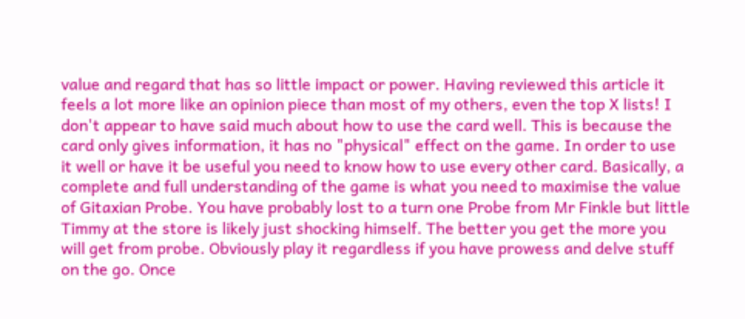value and regard that has so little impact or power. Having reviewed this article it feels a lot more like an opinion piece than most of my others, even the top X lists! I don't appear to have said much about how to use the card well. This is because the card only gives information, it has no "physical" effect on the game. In order to use it well or have it be useful you need to know how to use every other card. Basically, a complete and full understanding of the game is what you need to maximise the value of Gitaxian Probe. You have probably lost to a turn one Probe from Mr Finkle but little Timmy at the store is likely just shocking himself. The better you get the more you will get from probe. Obviously play it regardless if you have prowess and delve stuff on the go. Once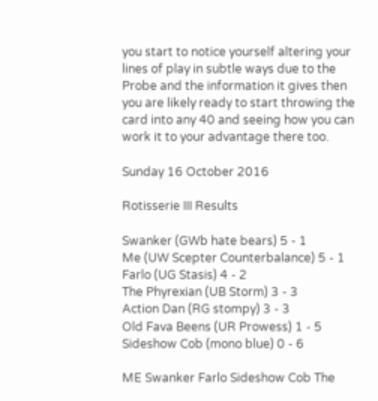you start to notice yourself altering your lines of play in subtle ways due to the Probe and the information it gives then you are likely ready to start throwing the card into any 40 and seeing how you can work it to your advantage there too.

Sunday 16 October 2016

Rotisserie III Results

Swanker (GWb hate bears) 5 - 1
Me (UW Scepter Counterbalance) 5 - 1
Farlo (UG Stasis) 4 - 2
The Phyrexian (UB Storm) 3 - 3
Action Dan (RG stompy) 3 - 3
Old Fava Beens (UR Prowess) 1 - 5
Sideshow Cob (mono blue) 0 - 6

ME Swanker Farlo Sideshow Cob The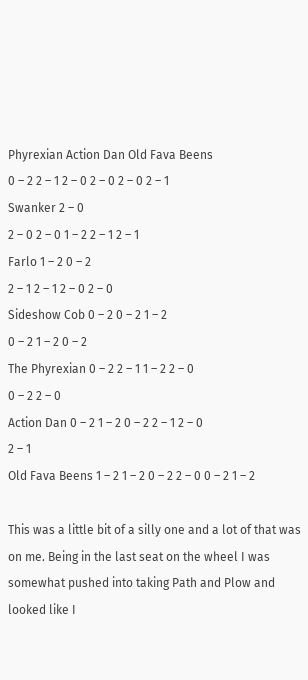Phyrexian Action Dan Old Fava Beens
0 – 2 2 – 1 2 – 0 2 – 0 2 – 0 2 – 1
Swanker 2 – 0
2 – 0 2 – 0 1 – 2 2 – 1 2 – 1
Farlo 1 – 2 0 – 2
2 – 1 2 – 1 2 – 0 2 – 0
Sideshow Cob 0 – 2 0 – 2 1 – 2
0 – 2 1 – 2 0 – 2
The Phyrexian 0 – 2 2 – 1 1 – 2 2 – 0
0 – 2 2 – 0
Action Dan 0 – 2 1 – 2 0 – 2 2 – 1 2 – 0
2 – 1
Old Fava Beens 1 – 2 1 – 2 0 – 2 2 – 0 0 – 2 1 – 2

This was a little bit of a silly one and a lot of that was on me. Being in the last seat on the wheel I was somewhat pushed into taking Path and Plow and looked like I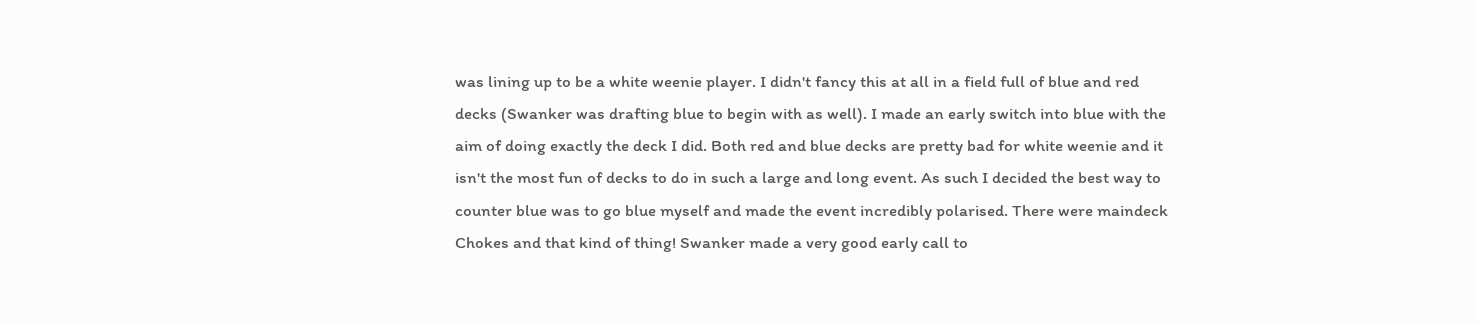was lining up to be a white weenie player. I didn't fancy this at all in a field full of blue and red decks (Swanker was drafting blue to begin with as well). I made an early switch into blue with the aim of doing exactly the deck I did. Both red and blue decks are pretty bad for white weenie and it isn't the most fun of decks to do in such a large and long event. As such I decided the best way to counter blue was to go blue myself and made the event incredibly polarised. There were maindeck Chokes and that kind of thing! Swanker made a very good early call to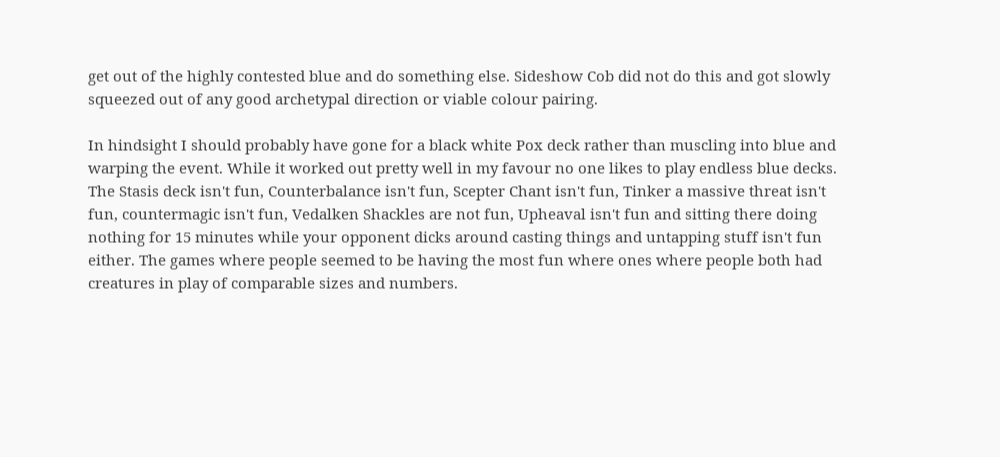get out of the highly contested blue and do something else. Sideshow Cob did not do this and got slowly squeezed out of any good archetypal direction or viable colour pairing.

In hindsight I should probably have gone for a black white Pox deck rather than muscling into blue and warping the event. While it worked out pretty well in my favour no one likes to play endless blue decks. The Stasis deck isn't fun, Counterbalance isn't fun, Scepter Chant isn't fun, Tinker a massive threat isn't fun, countermagic isn't fun, Vedalken Shackles are not fun, Upheaval isn't fun and sitting there doing nothing for 15 minutes while your opponent dicks around casting things and untapping stuff isn't fun either. The games where people seemed to be having the most fun where ones where people both had creatures in play of comparable sizes and numbers.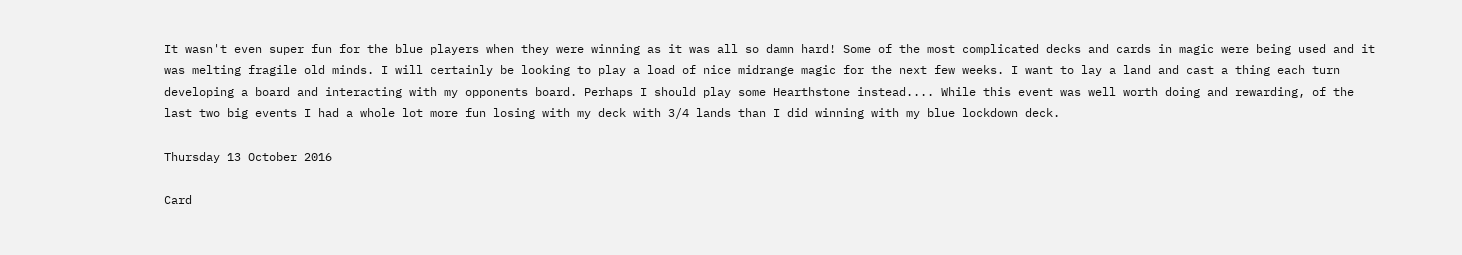It wasn't even super fun for the blue players when they were winning as it was all so damn hard! Some of the most complicated decks and cards in magic were being used and it was melting fragile old minds. I will certainly be looking to play a load of nice midrange magic for the next few weeks. I want to lay a land and cast a thing each turn developing a board and interacting with my opponents board. Perhaps I should play some Hearthstone instead.... While this event was well worth doing and rewarding, of the last two big events I had a whole lot more fun losing with my deck with 3/4 lands than I did winning with my blue lockdown deck.

Thursday 13 October 2016

Card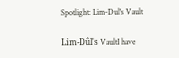Spotlight: Lim-Dul's Vault

Lim-Dûl's VaultI have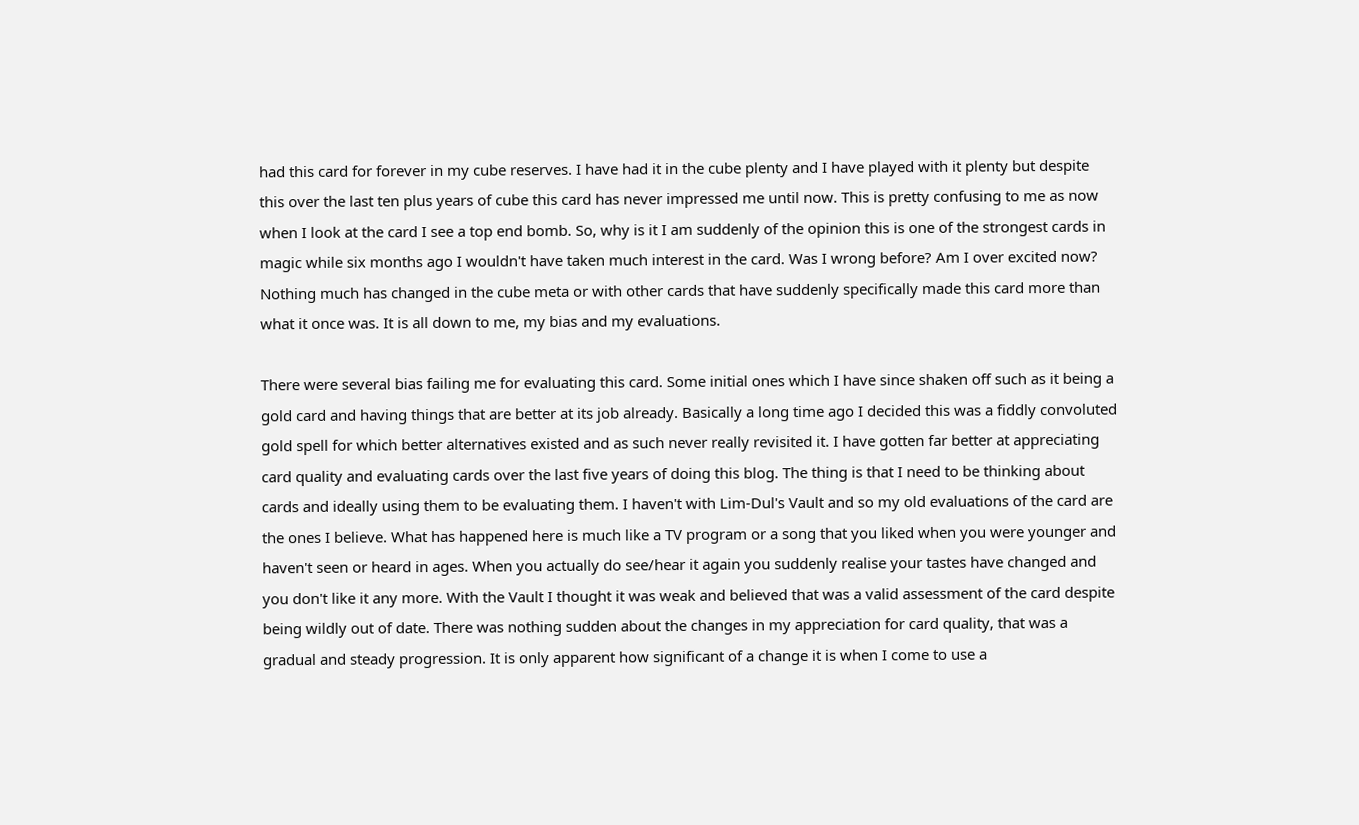had this card for forever in my cube reserves. I have had it in the cube plenty and I have played with it plenty but despite this over the last ten plus years of cube this card has never impressed me until now. This is pretty confusing to me as now when I look at the card I see a top end bomb. So, why is it I am suddenly of the opinion this is one of the strongest cards in magic while six months ago I wouldn't have taken much interest in the card. Was I wrong before? Am I over excited now? Nothing much has changed in the cube meta or with other cards that have suddenly specifically made this card more than what it once was. It is all down to me, my bias and my evaluations.

There were several bias failing me for evaluating this card. Some initial ones which I have since shaken off such as it being a gold card and having things that are better at its job already. Basically a long time ago I decided this was a fiddly convoluted gold spell for which better alternatives existed and as such never really revisited it. I have gotten far better at appreciating card quality and evaluating cards over the last five years of doing this blog. The thing is that I need to be thinking about cards and ideally using them to be evaluating them. I haven't with Lim-Dul's Vault and so my old evaluations of the card are the ones I believe. What has happened here is much like a TV program or a song that you liked when you were younger and haven't seen or heard in ages. When you actually do see/hear it again you suddenly realise your tastes have changed and you don't like it any more. With the Vault I thought it was weak and believed that was a valid assessment of the card despite being wildly out of date. There was nothing sudden about the changes in my appreciation for card quality, that was a gradual and steady progression. It is only apparent how significant of a change it is when I come to use a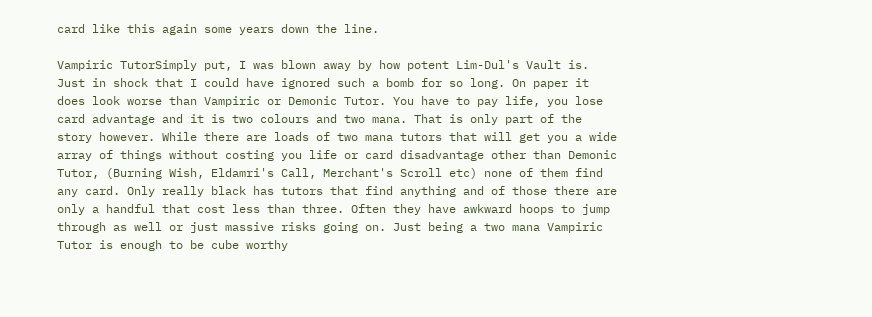card like this again some years down the line.

Vampiric TutorSimply put, I was blown away by how potent Lim-Dul's Vault is. Just in shock that I could have ignored such a bomb for so long. On paper it does look worse than Vampiric or Demonic Tutor. You have to pay life, you lose card advantage and it is two colours and two mana. That is only part of the story however. While there are loads of two mana tutors that will get you a wide array of things without costing you life or card disadvantage other than Demonic Tutor, (Burning Wish, Eldamri's Call, Merchant's Scroll etc) none of them find any card. Only really black has tutors that find anything and of those there are only a handful that cost less than three. Often they have awkward hoops to jump through as well or just massive risks going on. Just being a two mana Vampiric Tutor is enough to be cube worthy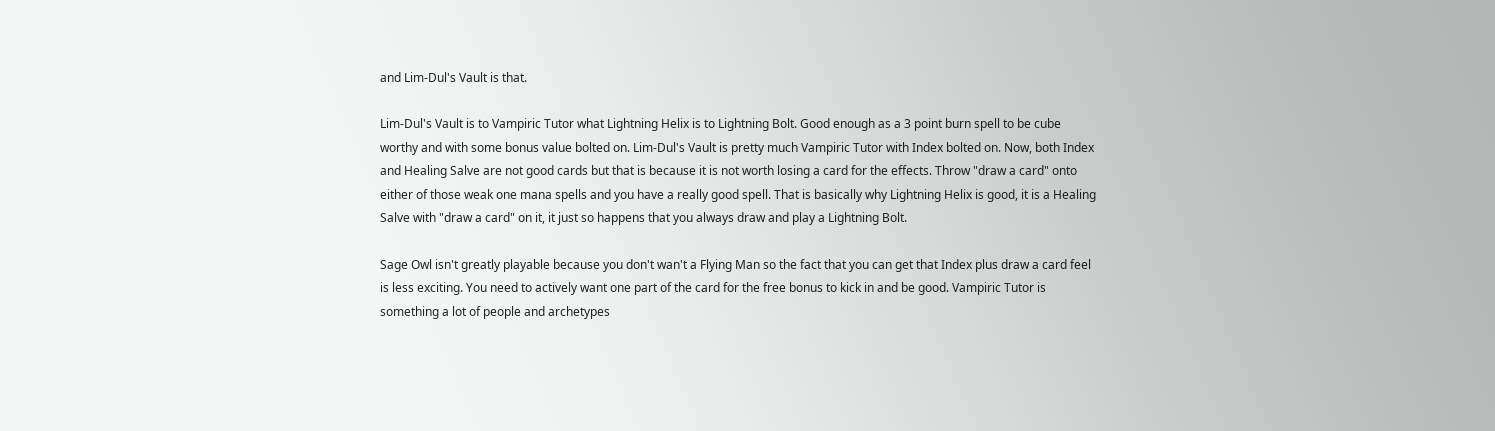and Lim-Dul's Vault is that.

Lim-Dul's Vault is to Vampiric Tutor what Lightning Helix is to Lightning Bolt. Good enough as a 3 point burn spell to be cube worthy and with some bonus value bolted on. Lim-Dul's Vault is pretty much Vampiric Tutor with Index bolted on. Now, both Index and Healing Salve are not good cards but that is because it is not worth losing a card for the effects. Throw "draw a card" onto either of those weak one mana spells and you have a really good spell. That is basically why Lightning Helix is good, it is a Healing Salve with "draw a card" on it, it just so happens that you always draw and play a Lightning Bolt.

Sage Owl isn't greatly playable because you don't wan't a Flying Man so the fact that you can get that Index plus draw a card feel is less exciting. You need to actively want one part of the card for the free bonus to kick in and be good. Vampiric Tutor is something a lot of people and archetypes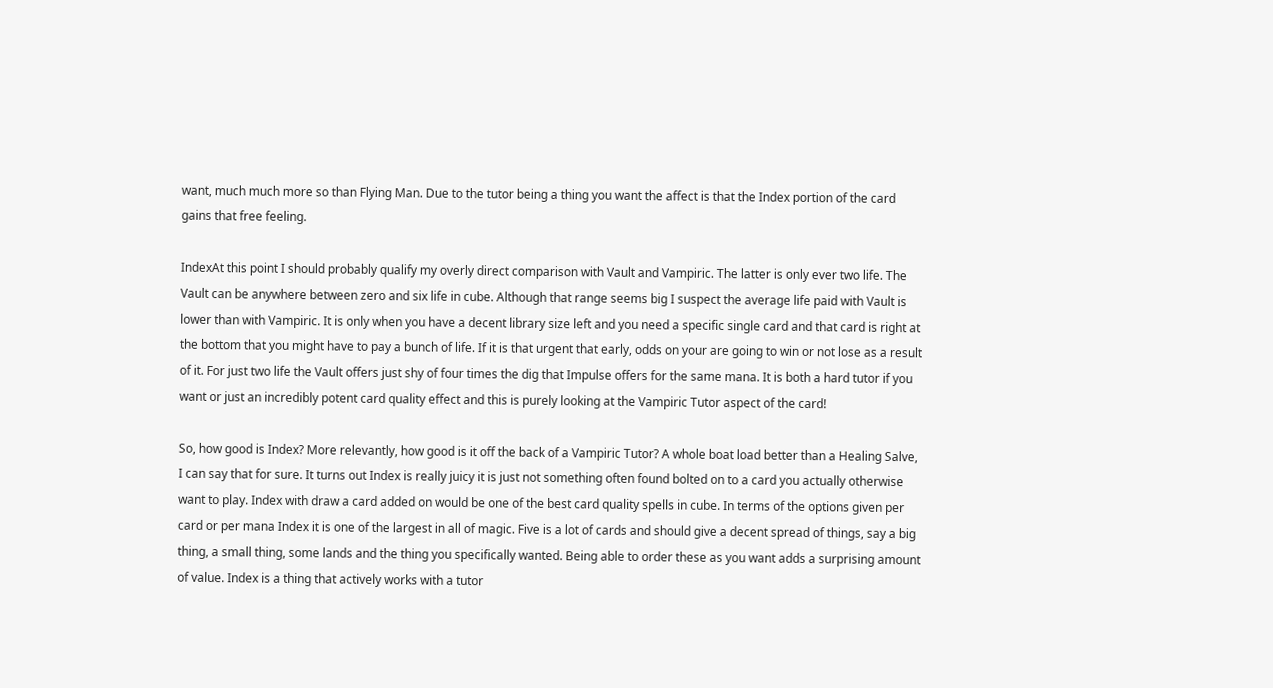want, much much more so than Flying Man. Due to the tutor being a thing you want the affect is that the Index portion of the card gains that free feeling.

IndexAt this point I should probably qualify my overly direct comparison with Vault and Vampiric. The latter is only ever two life. The Vault can be anywhere between zero and six life in cube. Although that range seems big I suspect the average life paid with Vault is lower than with Vampiric. It is only when you have a decent library size left and you need a specific single card and that card is right at the bottom that you might have to pay a bunch of life. If it is that urgent that early, odds on your are going to win or not lose as a result of it. For just two life the Vault offers just shy of four times the dig that Impulse offers for the same mana. It is both a hard tutor if you want or just an incredibly potent card quality effect and this is purely looking at the Vampiric Tutor aspect of the card!

So, how good is Index? More relevantly, how good is it off the back of a Vampiric Tutor? A whole boat load better than a Healing Salve, I can say that for sure. It turns out Index is really juicy it is just not something often found bolted on to a card you actually otherwise want to play. Index with draw a card added on would be one of the best card quality spells in cube. In terms of the options given per card or per mana Index it is one of the largest in all of magic. Five is a lot of cards and should give a decent spread of things, say a big thing, a small thing, some lands and the thing you specifically wanted. Being able to order these as you want adds a surprising amount of value. Index is a thing that actively works with a tutor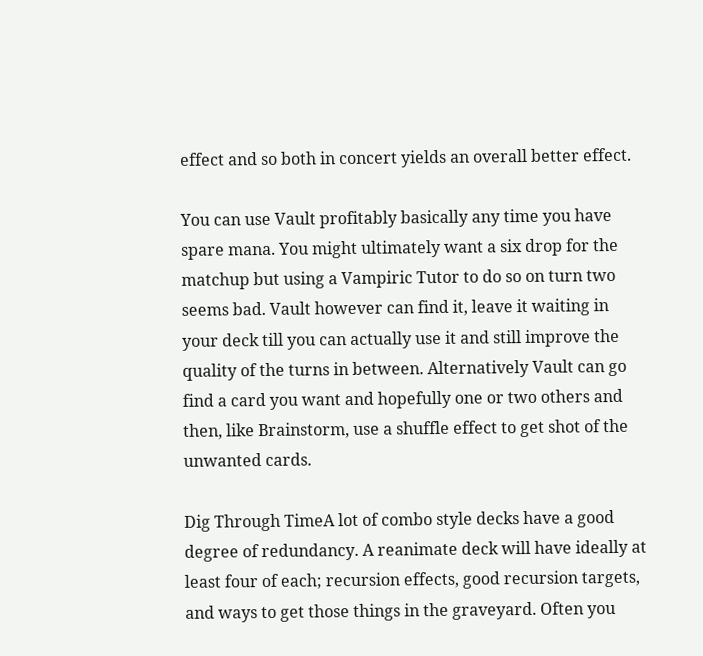effect and so both in concert yields an overall better effect.

You can use Vault profitably basically any time you have spare mana. You might ultimately want a six drop for the matchup but using a Vampiric Tutor to do so on turn two seems bad. Vault however can find it, leave it waiting in your deck till you can actually use it and still improve the quality of the turns in between. Alternatively Vault can go find a card you want and hopefully one or two others and then, like Brainstorm, use a shuffle effect to get shot of the unwanted cards.

Dig Through TimeA lot of combo style decks have a good degree of redundancy. A reanimate deck will have ideally at least four of each; recursion effects, good recursion targets, and ways to get those things in the graveyard. Often you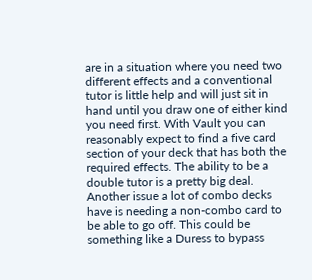are in a situation where you need two different effects and a conventional tutor is little help and will just sit in hand until you draw one of either kind you need first. With Vault you can reasonably expect to find a five card section of your deck that has both the required effects. The ability to be a double tutor is a pretty big deal. Another issue a lot of combo decks have is needing a non-combo card to be able to go off. This could be something like a Duress to bypass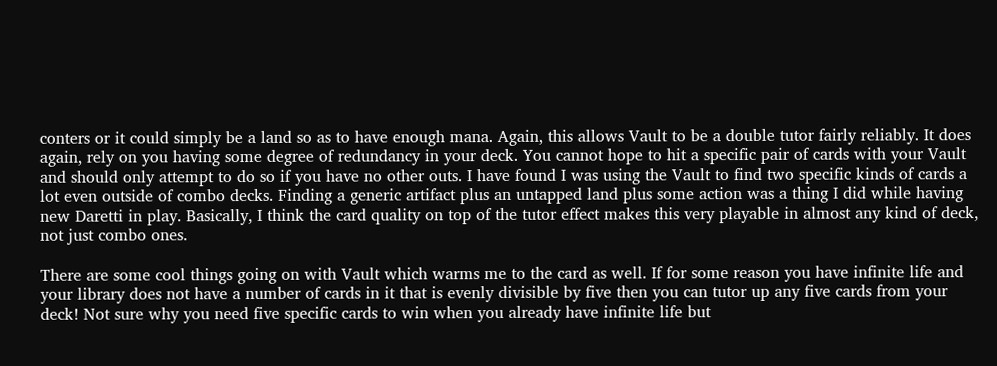conters or it could simply be a land so as to have enough mana. Again, this allows Vault to be a double tutor fairly reliably. It does again, rely on you having some degree of redundancy in your deck. You cannot hope to hit a specific pair of cards with your Vault and should only attempt to do so if you have no other outs. I have found I was using the Vault to find two specific kinds of cards a lot even outside of combo decks. Finding a generic artifact plus an untapped land plus some action was a thing I did while having new Daretti in play. Basically, I think the card quality on top of the tutor effect makes this very playable in almost any kind of deck, not just combo ones.

There are some cool things going on with Vault which warms me to the card as well. If for some reason you have infinite life and your library does not have a number of cards in it that is evenly divisible by five then you can tutor up any five cards from your deck! Not sure why you need five specific cards to win when you already have infinite life but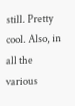still. Pretty cool. Also, in all the various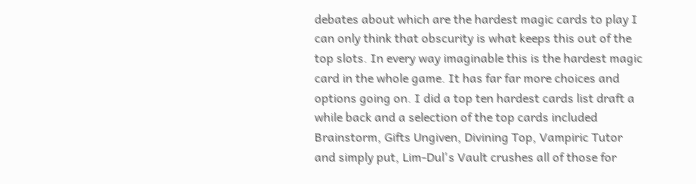debates about which are the hardest magic cards to play I can only think that obscurity is what keeps this out of the top slots. In every way imaginable this is the hardest magic card in the whole game. It has far far more choices and options going on. I did a top ten hardest cards list draft a while back and a selection of the top cards included Brainstorm, Gifts Ungiven, Divining Top, Vampiric Tutor and simply put, Lim-Dul's Vault crushes all of those for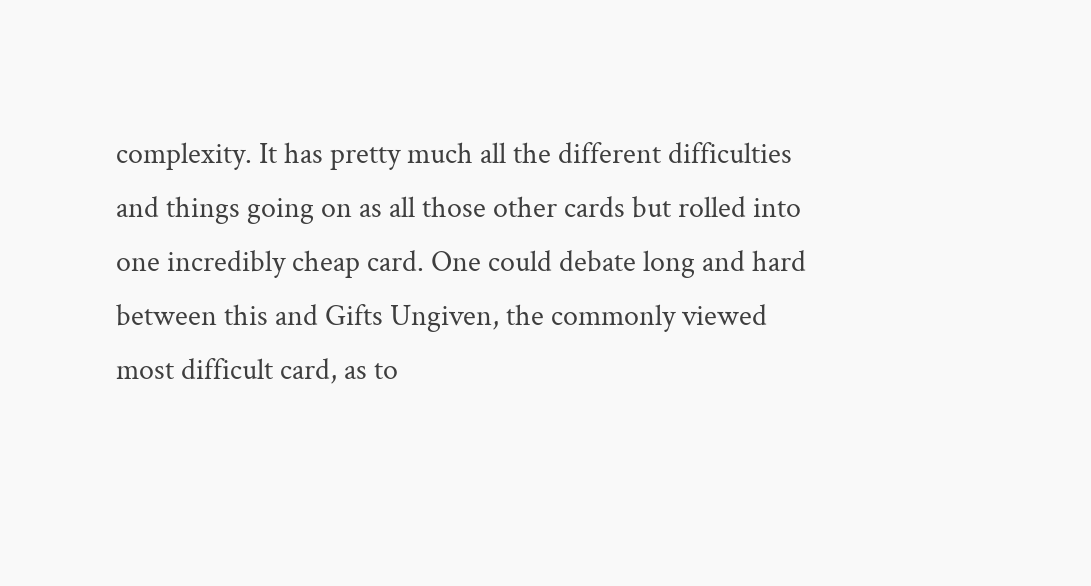complexity. It has pretty much all the different difficulties and things going on as all those other cards but rolled into one incredibly cheap card. One could debate long and hard between this and Gifts Ungiven, the commonly viewed most difficult card, as to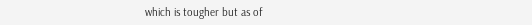which is tougher but as of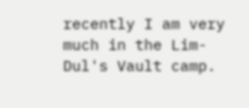recently I am very much in the Lim-Dul's Vault camp.